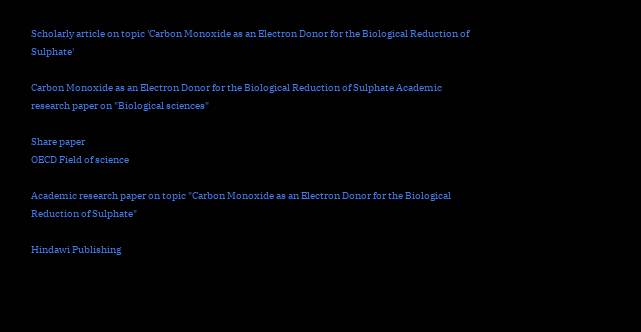Scholarly article on topic 'Carbon Monoxide as an Electron Donor for the Biological Reduction of Sulphate'

Carbon Monoxide as an Electron Donor for the Biological Reduction of Sulphate Academic research paper on "Biological sciences"

Share paper
OECD Field of science

Academic research paper on topic "Carbon Monoxide as an Electron Donor for the Biological Reduction of Sulphate"

Hindawi Publishing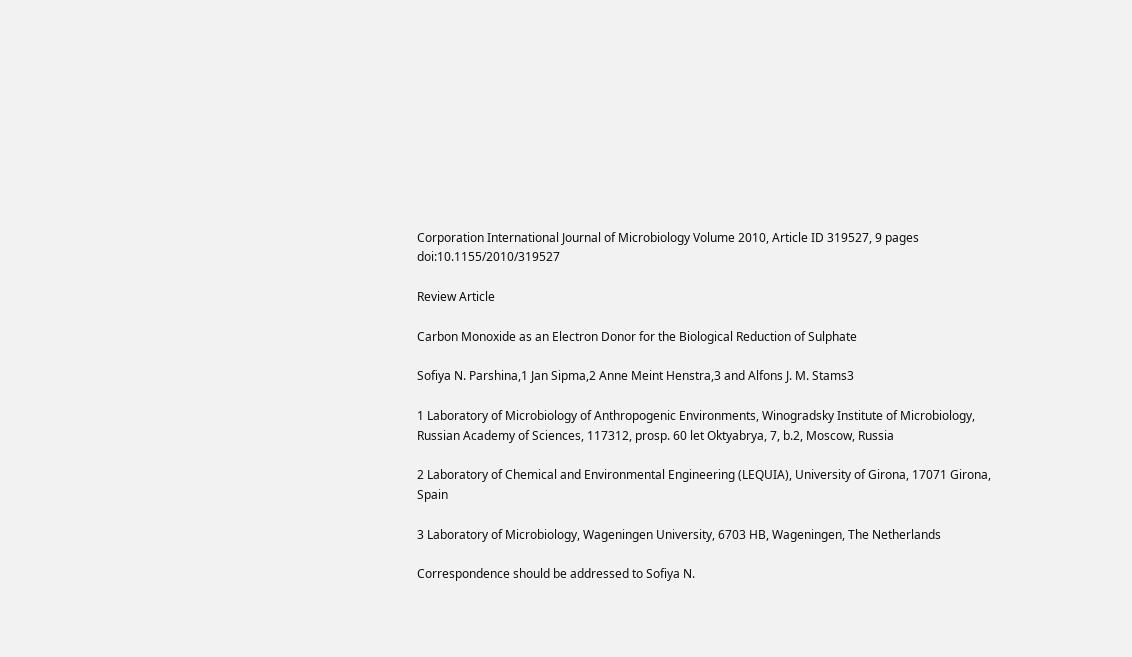Corporation International Journal of Microbiology Volume 2010, Article ID 319527, 9 pages doi:10.1155/2010/319527

Review Article

Carbon Monoxide as an Electron Donor for the Biological Reduction of Sulphate

Sofiya N. Parshina,1 Jan Sipma,2 Anne Meint Henstra,3 and Alfons J. M. Stams3

1 Laboratory of Microbiology of Anthropogenic Environments, Winogradsky Institute of Microbiology, Russian Academy of Sciences, 117312, prosp. 60 let Oktyabrya, 7, b.2, Moscow, Russia

2 Laboratory of Chemical and Environmental Engineering (LEQUIA), University of Girona, 17071 Girona, Spain

3 Laboratory of Microbiology, Wageningen University, 6703 HB, Wageningen, The Netherlands

Correspondence should be addressed to Sofiya N.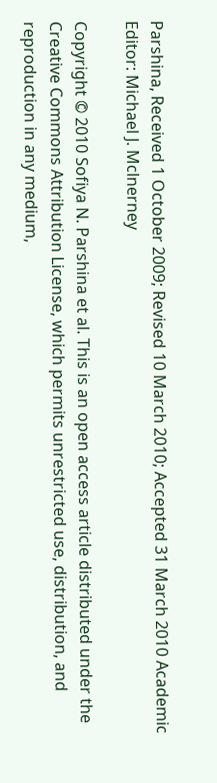Parshina, Received 1 October 2009; Revised 10 March 2010; Accepted 31 March 2010 Academic Editor: Michael J. Mclnerney

Copyright © 2010 Sofiya N. Parshina et al. This is an open access article distributed under the Creative Commons Attribution License, which permits unrestricted use, distribution, and reproduction in any medium,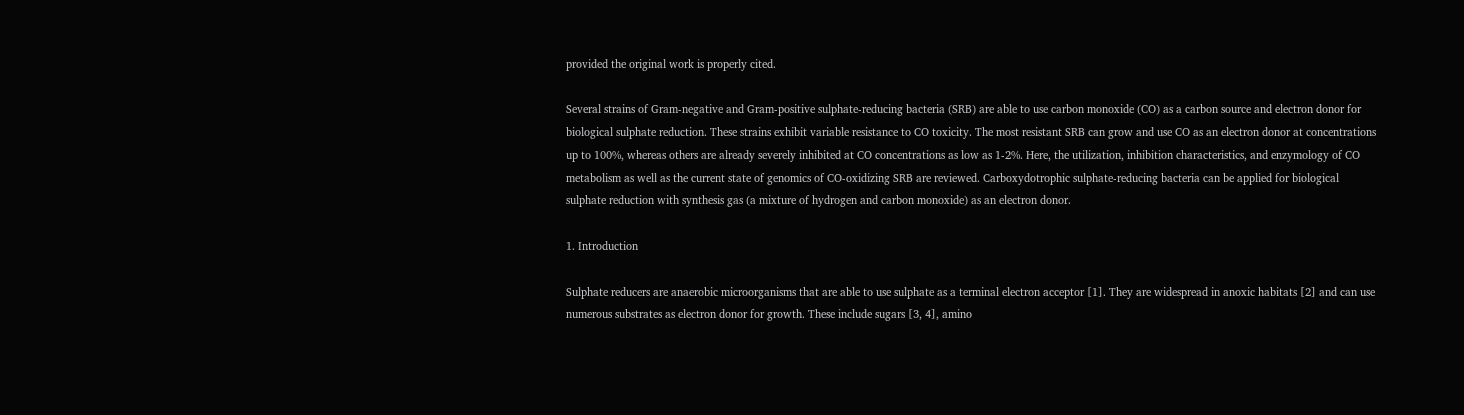provided the original work is properly cited.

Several strains of Gram-negative and Gram-positive sulphate-reducing bacteria (SRB) are able to use carbon monoxide (CO) as a carbon source and electron donor for biological sulphate reduction. These strains exhibit variable resistance to CO toxicity. The most resistant SRB can grow and use CO as an electron donor at concentrations up to 100%, whereas others are already severely inhibited at CO concentrations as low as 1-2%. Here, the utilization, inhibition characteristics, and enzymology of CO metabolism as well as the current state of genomics of CO-oxidizing SRB are reviewed. Carboxydotrophic sulphate-reducing bacteria can be applied for biological sulphate reduction with synthesis gas (a mixture of hydrogen and carbon monoxide) as an electron donor.

1. Introduction

Sulphate reducers are anaerobic microorganisms that are able to use sulphate as a terminal electron acceptor [1]. They are widespread in anoxic habitats [2] and can use numerous substrates as electron donor for growth. These include sugars [3, 4], amino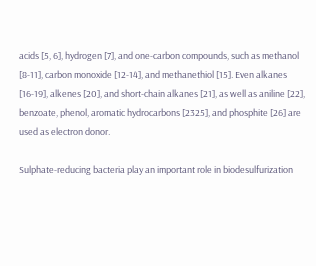acids [5, 6], hydrogen [7], and one-carbon compounds, such as methanol [8-11], carbon monoxide [12-14], and methanethiol [15]. Even alkanes [16-19], alkenes [20], and short-chain alkanes [21], as well as aniline [22], benzoate, phenol, aromatic hydrocarbons [2325], and phosphite [26] are used as electron donor.

Sulphate-reducing bacteria play an important role in biodesulfurization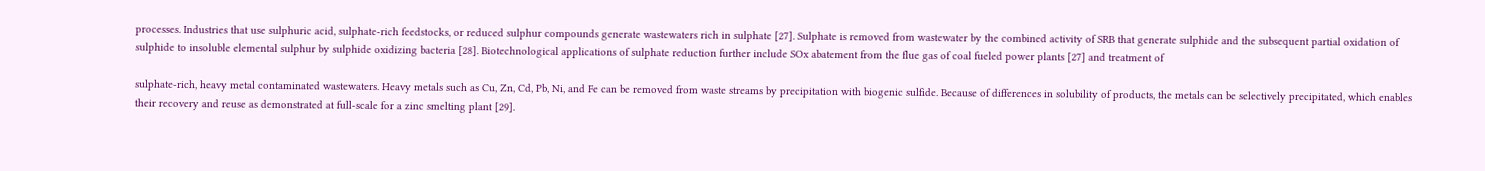processes. Industries that use sulphuric acid, sulphate-rich feedstocks, or reduced sulphur compounds generate wastewaters rich in sulphate [27]. Sulphate is removed from wastewater by the combined activity of SRB that generate sulphide and the subsequent partial oxidation of sulphide to insoluble elemental sulphur by sulphide oxidizing bacteria [28]. Biotechnological applications of sulphate reduction further include SOx abatement from the flue gas of coal fueled power plants [27] and treatment of

sulphate-rich, heavy metal contaminated wastewaters. Heavy metals such as Cu, Zn, Cd, Pb, Ni, and Fe can be removed from waste streams by precipitation with biogenic sulfide. Because of differences in solubility of products, the metals can be selectively precipitated, which enables their recovery and reuse as demonstrated at full-scale for a zinc smelting plant [29].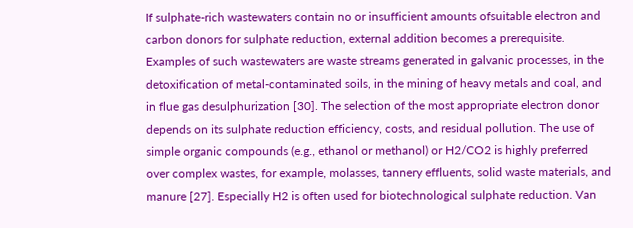If sulphate-rich wastewaters contain no or insufficient amounts ofsuitable electron and carbon donors for sulphate reduction, external addition becomes a prerequisite. Examples of such wastewaters are waste streams generated in galvanic processes, in the detoxification of metal-contaminated soils, in the mining of heavy metals and coal, and in flue gas desulphurization [30]. The selection of the most appropriate electron donor depends on its sulphate reduction efficiency, costs, and residual pollution. The use of simple organic compounds (e.g., ethanol or methanol) or H2/CO2 is highly preferred over complex wastes, for example, molasses, tannery effluents, solid waste materials, and manure [27]. Especially H2 is often used for biotechnological sulphate reduction. Van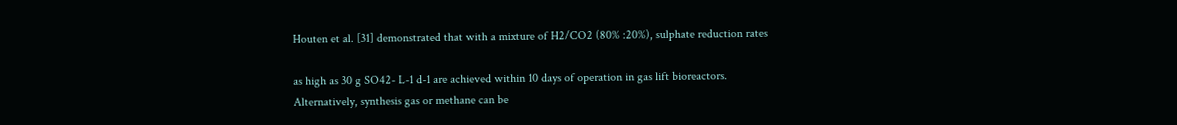Houten et al. [31] demonstrated that with a mixture of H2/CO2 (80% :20%), sulphate reduction rates

as high as 30 g SO42- L-1 d-1 are achieved within 10 days of operation in gas lift bioreactors. Alternatively, synthesis gas or methane can be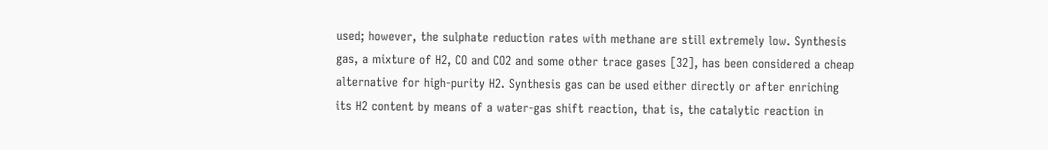used; however, the sulphate reduction rates with methane are still extremely low. Synthesis gas, a mixture of H2, CO and CO2 and some other trace gases [32], has been considered a cheap alternative for high-purity H2. Synthesis gas can be used either directly or after enriching its H2 content by means of a water-gas shift reaction, that is, the catalytic reaction in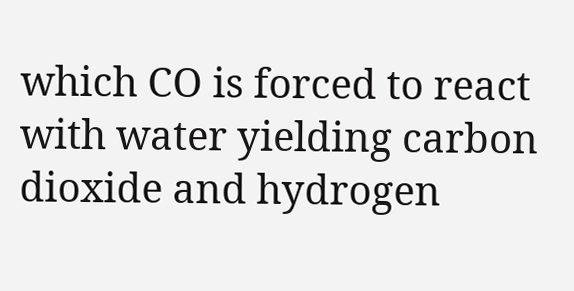which CO is forced to react with water yielding carbon dioxide and hydrogen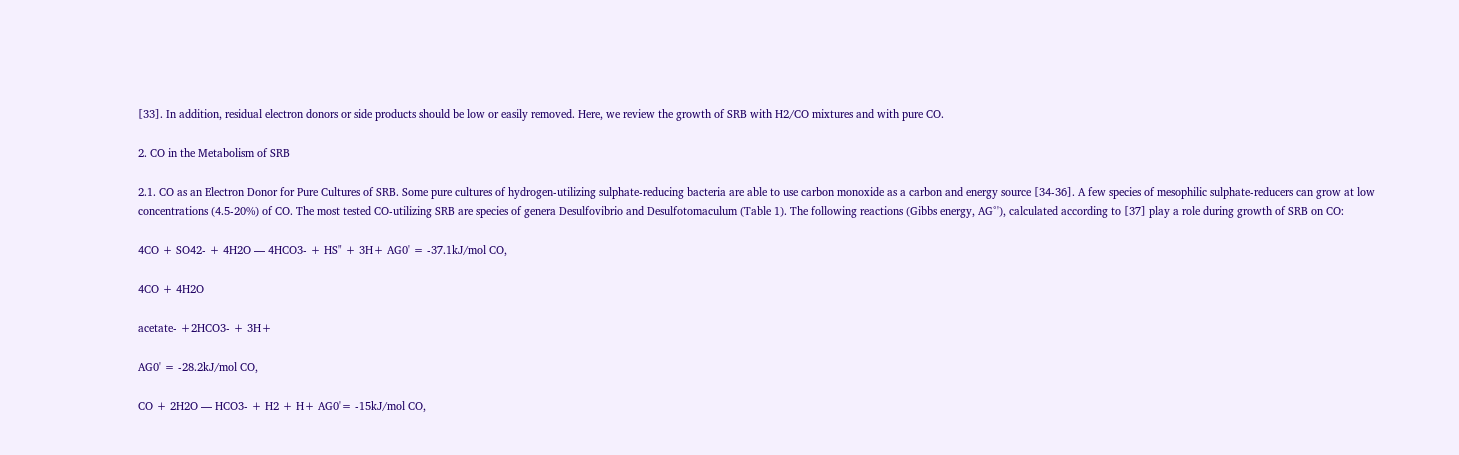[33]. In addition, residual electron donors or side products should be low or easily removed. Here, we review the growth of SRB with H2/CO mixtures and with pure CO.

2. CO in the Metabolism of SRB

2.1. CO as an Electron Donor for Pure Cultures of SRB. Some pure cultures of hydrogen-utilizing sulphate-reducing bacteria are able to use carbon monoxide as a carbon and energy source [34-36]. A few species of mesophilic sulphate-reducers can grow at low concentrations (4.5-20%) of CO. The most tested CO-utilizing SRB are species of genera Desulfovibrio and Desulfotomaculum (Table 1). The following reactions (Gibbs energy, AG°'), calculated according to [37] play a role during growth of SRB on CO:

4CO + SO42- + 4H2O — 4HCO3- + HS" + 3H+ AG0' = -37.1kJ/mol CO,

4CO + 4H2O

acetate- +2HCO3- + 3H+

AG0' = -28.2kJ/mol CO,

CO + 2H2O — HCO3- + H2 + H+ AG0'= -15kJ/mol CO,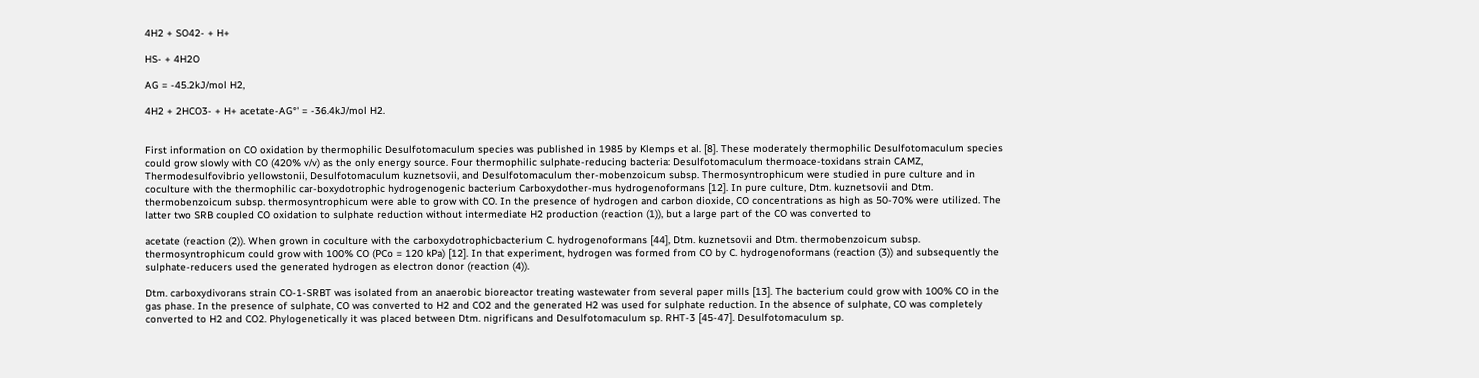4H2 + SO42- + H+

HS- + 4H2O

AG = -45.2kJ/mol H2,

4H2 + 2HCO3- + H+ acetate-AG°' = -36.4kJ/mol H2.


First information on CO oxidation by thermophilic Desulfotomaculum species was published in 1985 by Klemps et al. [8]. These moderately thermophilic Desulfotomaculum species could grow slowly with CO (420% v/v) as the only energy source. Four thermophilic sulphate-reducing bacteria: Desulfotomaculum thermoace-toxidans strain CAMZ, Thermodesulfovibrio yellowstonii, Desulfotomaculum kuznetsovii, and Desulfotomaculum ther-mobenzoicum subsp. Thermosyntrophicum were studied in pure culture and in coculture with the thermophilic car-boxydotrophic hydrogenogenic bacterium Carboxydother-mus hydrogenoformans [12]. In pure culture, Dtm. kuznetsovii and Dtm. thermobenzoicum subsp. thermosyntrophicum were able to grow with CO. In the presence of hydrogen and carbon dioxide, CO concentrations as high as 50-70% were utilized. The latter two SRB coupled CO oxidation to sulphate reduction without intermediate H2 production (reaction (1)), but a large part of the CO was converted to

acetate (reaction (2)). When grown in coculture with the carboxydotrophicbacterium C. hydrogenoformans [44], Dtm. kuznetsovii and Dtm. thermobenzoicum subsp. thermosyntrophicum could grow with 100% CO (PCo = 120 kPa) [12]. In that experiment, hydrogen was formed from CO by C. hydrogenoformans (reaction (3)) and subsequently the sulphate-reducers used the generated hydrogen as electron donor (reaction (4)).

Dtm. carboxydivorans strain CO-1-SRBT was isolated from an anaerobic bioreactor treating wastewater from several paper mills [13]. The bacterium could grow with 100% CO in the gas phase. In the presence of sulphate, CO was converted to H2 and CO2 and the generated H2 was used for sulphate reduction. In the absence of sulphate, CO was completely converted to H2 and CO2. Phylogenetically it was placed between Dtm. nigrificans and Desulfotomaculum sp. RHT-3 [45-47]. Desulfotomaculum sp.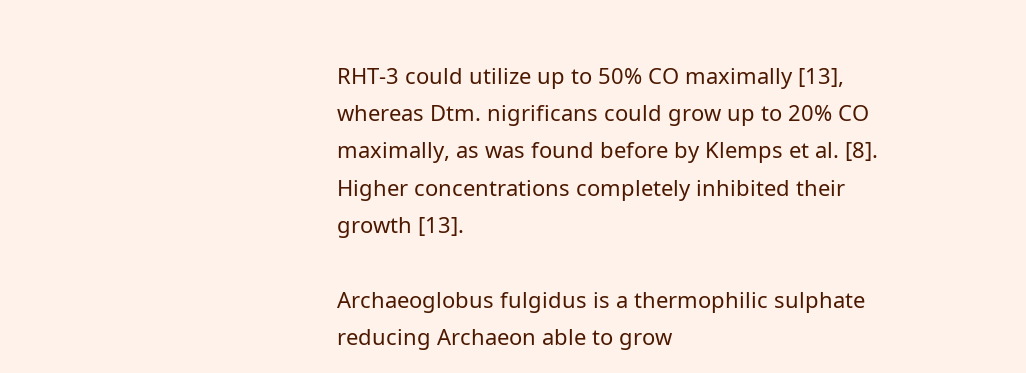RHT-3 could utilize up to 50% CO maximally [13], whereas Dtm. nigrificans could grow up to 20% CO maximally, as was found before by Klemps et al. [8]. Higher concentrations completely inhibited their growth [13].

Archaeoglobus fulgidus is a thermophilic sulphate reducing Archaeon able to grow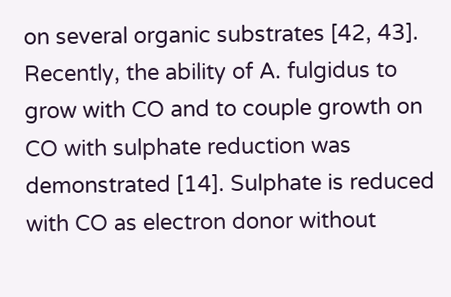on several organic substrates [42, 43]. Recently, the ability of A. fulgidus to grow with CO and to couple growth on CO with sulphate reduction was demonstrated [14]. Sulphate is reduced with CO as electron donor without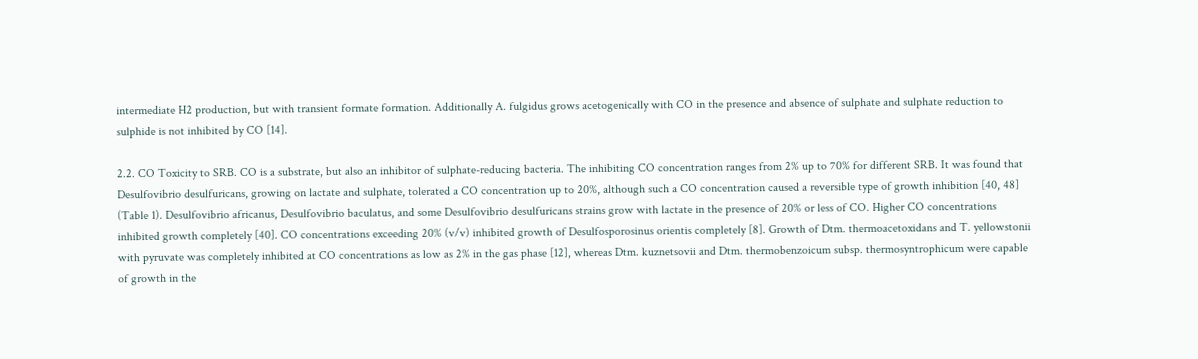intermediate H2 production, but with transient formate formation. Additionally A. fulgidus grows acetogenically with CO in the presence and absence of sulphate and sulphate reduction to sulphide is not inhibited by CO [14].

2.2. CO Toxicity to SRB. CO is a substrate, but also an inhibitor of sulphate-reducing bacteria. The inhibiting CO concentration ranges from 2% up to 70% for different SRB. It was found that Desulfovibrio desulfuricans, growing on lactate and sulphate, tolerated a CO concentration up to 20%, although such a CO concentration caused a reversible type of growth inhibition [40, 48] (Table 1). Desulfovibrio africanus, Desulfovibrio baculatus, and some Desulfovibrio desulfuricans strains grow with lactate in the presence of 20% or less of CO. Higher CO concentrations inhibited growth completely [40]. CO concentrations exceeding 20% (v/v) inhibited growth of Desulfosporosinus orientis completely [8]. Growth of Dtm. thermoacetoxidans and T. yellowstonii with pyruvate was completely inhibited at CO concentrations as low as 2% in the gas phase [12], whereas Dtm. kuznetsovii and Dtm. thermobenzoicum subsp. thermosyntrophicum were capable of growth in the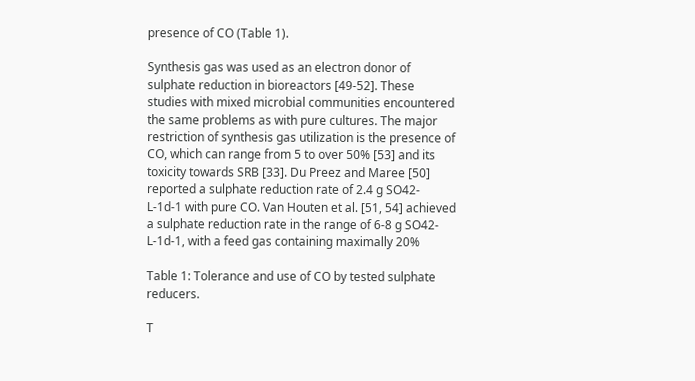presence of CO (Table 1).

Synthesis gas was used as an electron donor of sulphate reduction in bioreactors [49-52]. These studies with mixed microbial communities encountered the same problems as with pure cultures. The major restriction of synthesis gas utilization is the presence of CO, which can range from 5 to over 50% [53] and its toxicity towards SRB [33]. Du Preez and Maree [50] reported a sulphate reduction rate of 2.4 g SO42- L-1d-1 with pure CO. Van Houten et al. [51, 54] achieved a sulphate reduction rate in the range of 6-8 g SO42- L-1d-1, with a feed gas containing maximally 20%

Table 1: Tolerance and use of CO by tested sulphate reducers.

T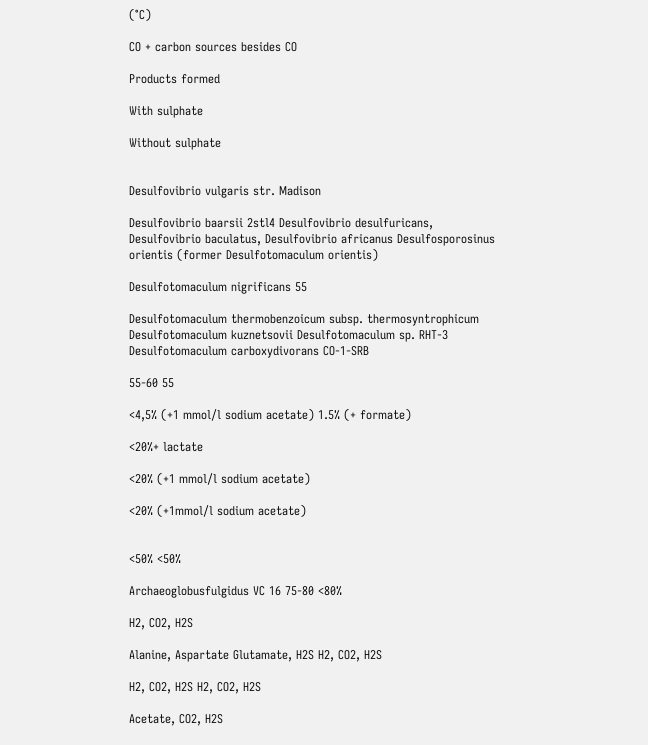(°C)

CO + carbon sources besides CO

Products formed

With sulphate

Without sulphate


Desulfovibrio vulgaris str. Madison

Desulfovibrio baarsii 2stl4 Desulfovibrio desulfuricans, Desulfovibrio baculatus, Desulfovibrio africanus Desulfosporosinus orientis (former Desulfotomaculum orientis)

Desulfotomaculum nigrificans 55

Desulfotomaculum thermobenzoicum subsp. thermosyntrophicum Desulfotomaculum kuznetsovii Desulfotomaculum sp. RHT-3 Desulfotomaculum carboxydivorans CO-1-SRB

55-60 55

<4,5% (+1 mmol/l sodium acetate) 1.5% (+ formate)

<20%+ lactate

<20% (+1 mmol/l sodium acetate)

<20% (+1mmol/l sodium acetate)


<50% <50%

Archaeoglobusfulgidus VC 16 75-80 <80%

H2, CO2, H2S

Alanine, Aspartate Glutamate, H2S H2, CO2, H2S

H2, CO2, H2S H2, CO2, H2S

Acetate, CO2, H2S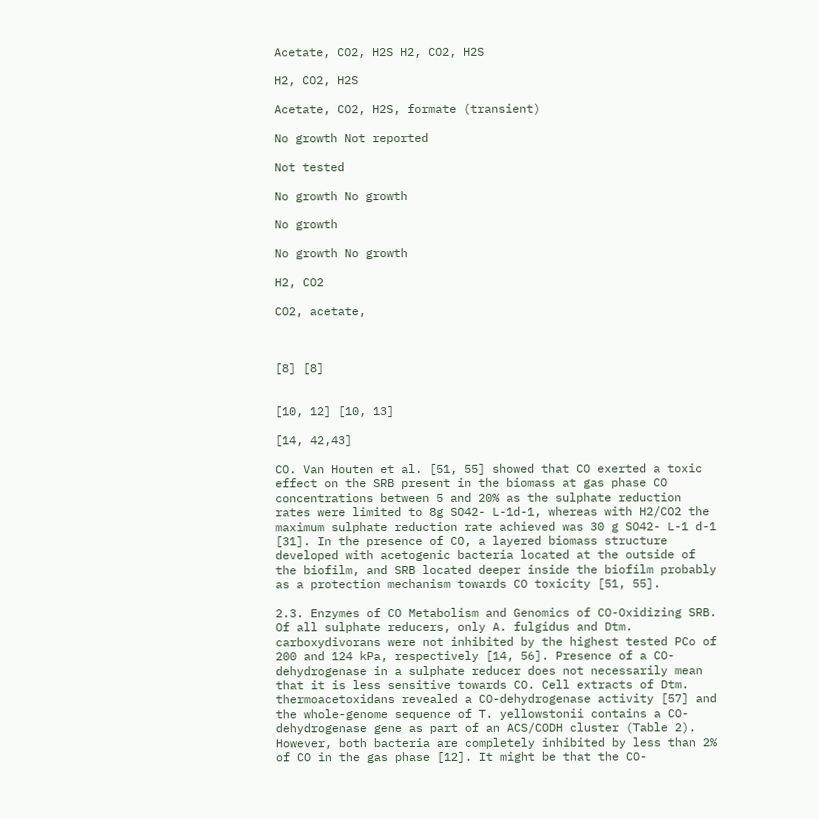Acetate, CO2, H2S H2, CO2, H2S

H2, CO2, H2S

Acetate, CO2, H2S, formate (transient)

No growth Not reported

Not tested

No growth No growth

No growth

No growth No growth

H2, CO2

CO2, acetate,



[8] [8]


[10, 12] [10, 13]

[14, 42,43]

CO. Van Houten et al. [51, 55] showed that CO exerted a toxic effect on the SRB present in the biomass at gas phase CO concentrations between 5 and 20% as the sulphate reduction rates were limited to 8g SO42- L-1d-1, whereas with H2/CO2 the maximum sulphate reduction rate achieved was 30 g SO42- L-1 d-1 [31]. In the presence of CO, a layered biomass structure developed with acetogenic bacteria located at the outside of the biofilm, and SRB located deeper inside the biofilm probably as a protection mechanism towards CO toxicity [51, 55].

2.3. Enzymes of CO Metabolism and Genomics of CO-Oxidizing SRB. Of all sulphate reducers, only A. fulgidus and Dtm. carboxydivorans were not inhibited by the highest tested PCo of 200 and 124 kPa, respectively [14, 56]. Presence of a CO-dehydrogenase in a sulphate reducer does not necessarily mean that it is less sensitive towards CO. Cell extracts of Dtm. thermoacetoxidans revealed a CO-dehydrogenase activity [57] and the whole-genome sequence of T. yellowstonii contains a CO-dehydrogenase gene as part of an ACS/CODH cluster (Table 2). However, both bacteria are completely inhibited by less than 2% of CO in the gas phase [12]. It might be that the CO-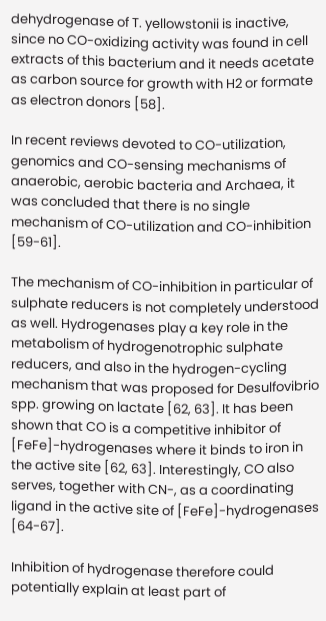dehydrogenase of T. yellowstonii is inactive, since no CO-oxidizing activity was found in cell extracts of this bacterium and it needs acetate as carbon source for growth with H2 or formate as electron donors [58].

In recent reviews devoted to CO-utilization, genomics and CO-sensing mechanisms of anaerobic, aerobic bacteria and Archaea, it was concluded that there is no single mechanism of CO-utilization and CO-inhibition [59-61].

The mechanism of CO-inhibition in particular of sulphate reducers is not completely understood as well. Hydrogenases play a key role in the metabolism of hydrogenotrophic sulphate reducers, and also in the hydrogen-cycling mechanism that was proposed for Desulfovibrio spp. growing on lactate [62, 63]. It has been shown that CO is a competitive inhibitor of [FeFe]-hydrogenases where it binds to iron in the active site [62, 63]. Interestingly, CO also serves, together with CN-, as a coordinating ligand in the active site of [FeFe]-hydrogenases [64-67].

Inhibition of hydrogenase therefore could potentially explain at least part of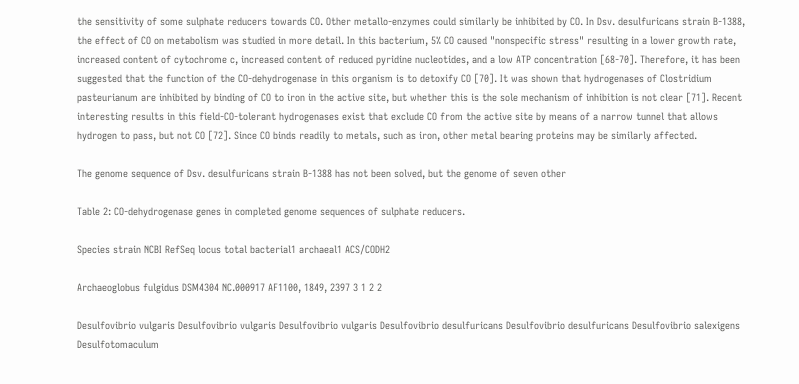the sensitivity of some sulphate reducers towards CO. Other metallo-enzymes could similarly be inhibited by CO. In Dsv. desulfuricans strain B-1388, the effect of CO on metabolism was studied in more detail. In this bacterium, 5% CO caused "nonspecific stress" resulting in a lower growth rate, increased content of cytochrome c, increased content of reduced pyridine nucleotides, and a low ATP concentration [68-70]. Therefore, it has been suggested that the function of the CO-dehydrogenase in this organism is to detoxify CO [70]. It was shown that hydrogenases of Clostridium pasteurianum are inhibited by binding of CO to iron in the active site, but whether this is the sole mechanism of inhibition is not clear [71]. Recent interesting results in this field-CO-tolerant hydrogenases exist that exclude CO from the active site by means of a narrow tunnel that allows hydrogen to pass, but not CO [72]. Since CO binds readily to metals, such as iron, other metal bearing proteins may be similarly affected.

The genome sequence of Dsv. desulfuricans strain B-1388 has not been solved, but the genome of seven other

Table 2: CO-dehydrogenase genes in completed genome sequences of sulphate reducers.

Species strain NCBI RefSeq locus total bacterial1 archaeal1 ACS/CODH2

Archaeoglobus fulgidus DSM4304 NC.000917 AF1100, 1849, 2397 3 1 2 2

Desulfovibrio vulgaris Desulfovibrio vulgaris Desulfovibrio vulgaris Desulfovibrio desulfuricans Desulfovibrio desulfuricans Desulfovibrio salexigens Desulfotomaculum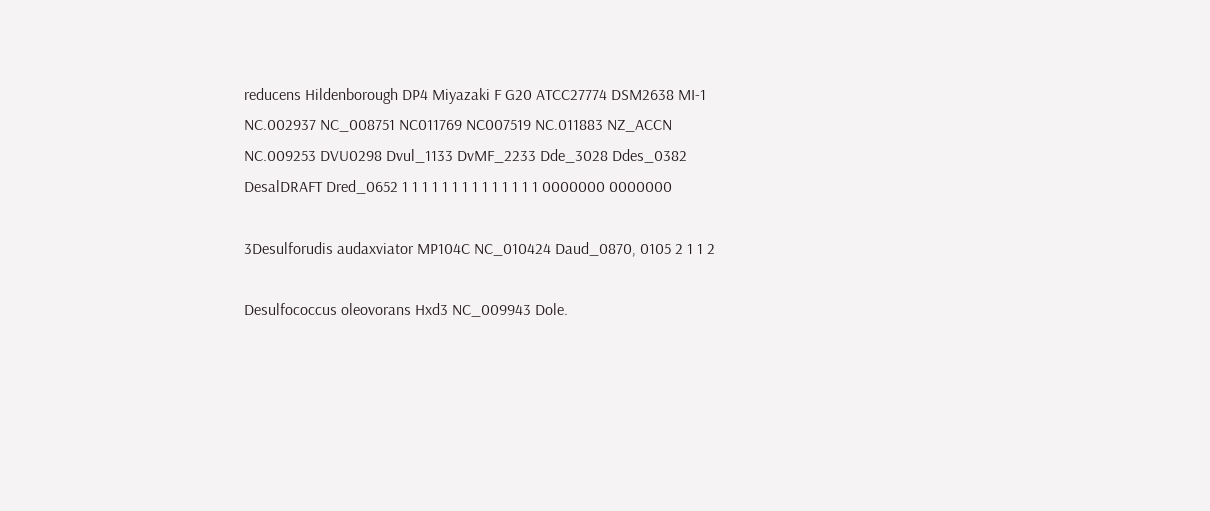reducens Hildenborough DP4 Miyazaki F G20 ATCC27774 DSM2638 MI-1 NC.002937 NC_008751 NC011769 NC007519 NC.011883 NZ_ACCN NC.009253 DVU0298 Dvul_1133 DvMF_2233 Dde_3028 Ddes_0382 DesalDRAFT Dred_0652 1 1 1 1 1 1 1 1 1 1 1 1 1 1 0000000 0000000

3Desulforudis audaxviator MP104C NC_010424 Daud_0870, 0105 2 1 1 2

Desulfococcus oleovorans Hxd3 NC_009943 Dole.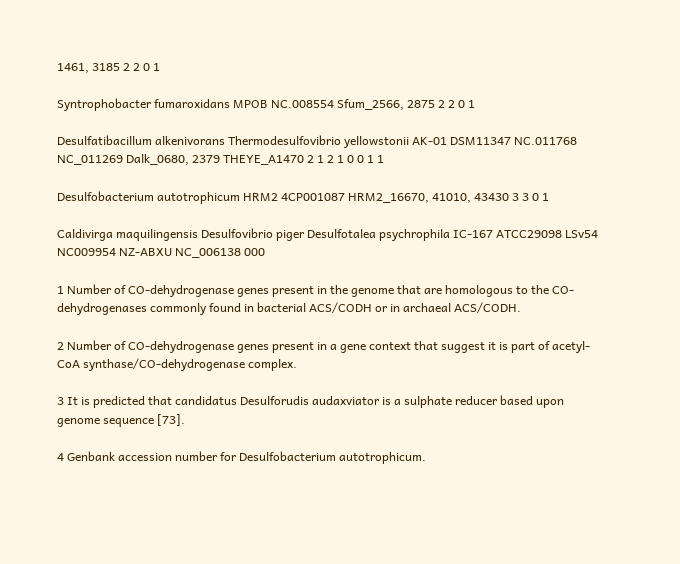1461, 3185 2 2 0 1

Syntrophobacter fumaroxidans MPOB NC.008554 Sfum_2566, 2875 2 2 0 1

Desulfatibacillum alkenivorans Thermodesulfovibrio yellowstonii AK-01 DSM11347 NC.011768 NC_011269 Dalk_0680, 2379 THEYE_A1470 2 1 2 1 0 0 1 1

Desulfobacterium autotrophicum HRM2 4CP001087 HRM2_16670, 41010, 43430 3 3 0 1

Caldivirga maquilingensis Desulfovibrio piger Desulfotalea psychrophila IC-167 ATCC29098 LSv54 NC009954 NZ-ABXU NC_006138 000

1 Number of CO-dehydrogenase genes present in the genome that are homologous to the CO-dehydrogenases commonly found in bacterial ACS/CODH or in archaeal ACS/CODH.

2 Number of CO-dehydrogenase genes present in a gene context that suggest it is part of acetyl-CoA synthase/CO-dehydrogenase complex.

3 It is predicted that candidatus Desulforudis audaxviator is a sulphate reducer based upon genome sequence [73].

4 Genbank accession number for Desulfobacterium autotrophicum.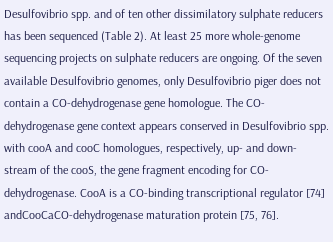Desulfovibrio spp. and of ten other dissimilatory sulphate reducers has been sequenced (Table 2). At least 25 more whole-genome sequencing projects on sulphate reducers are ongoing. Of the seven available Desulfovibrio genomes, only Desulfovibrio piger does not contain a CO-dehydrogenase gene homologue. The CO-dehydrogenase gene context appears conserved in Desulfovibrio spp. with cooA and cooC homologues, respectively, up- and down-stream of the cooS, the gene fragment encoding for CO-dehydrogenase. CooA is a CO-binding transcriptional regulator [74] andCooCaCO-dehydrogenase maturation protein [75, 76].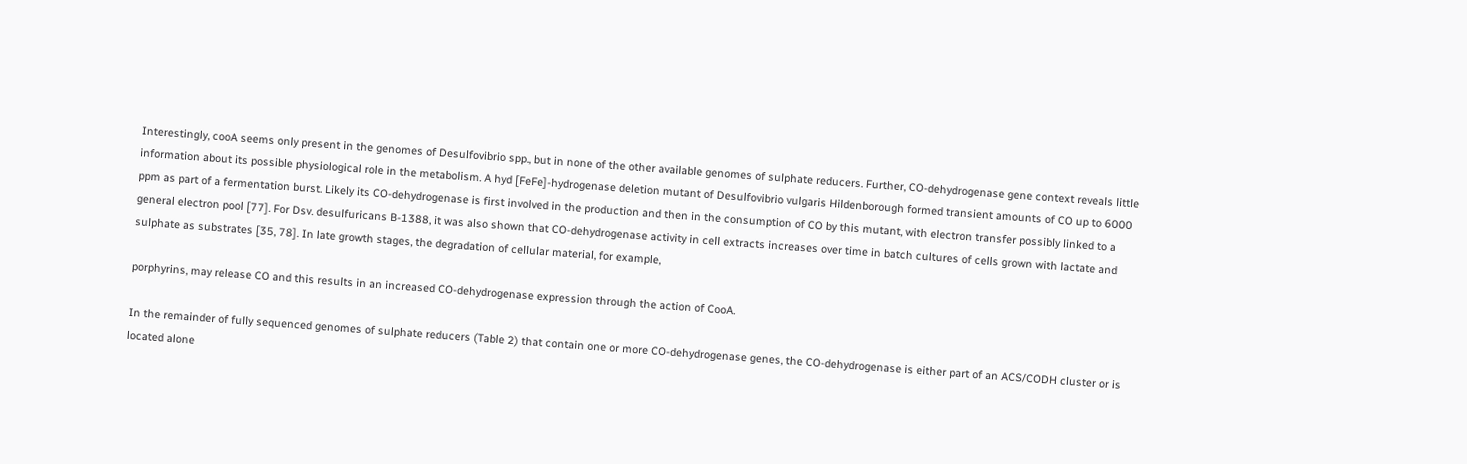Interestingly, cooA seems only present in the genomes of Desulfovibrio spp., but in none of the other available genomes of sulphate reducers. Further, CO-dehydrogenase gene context reveals little information about its possible physiological role in the metabolism. A hyd [FeFe]-hydrogenase deletion mutant of Desulfovibrio vulgaris Hildenborough formed transient amounts of CO up to 6000 ppm as part of a fermentation burst. Likely its CO-dehydrogenase is first involved in the production and then in the consumption of CO by this mutant, with electron transfer possibly linked to a general electron pool [77]. For Dsv. desulfuricans B-1388, it was also shown that CO-dehydrogenase activity in cell extracts increases over time in batch cultures of cells grown with lactate and sulphate as substrates [35, 78]. In late growth stages, the degradation of cellular material, for example,

porphyrins, may release CO and this results in an increased CO-dehydrogenase expression through the action of CooA.

In the remainder of fully sequenced genomes of sulphate reducers (Table 2) that contain one or more CO-dehydrogenase genes, the CO-dehydrogenase is either part of an ACS/CODH cluster or is located alone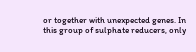or together with unexpected genes. In this group of sulphate reducers, only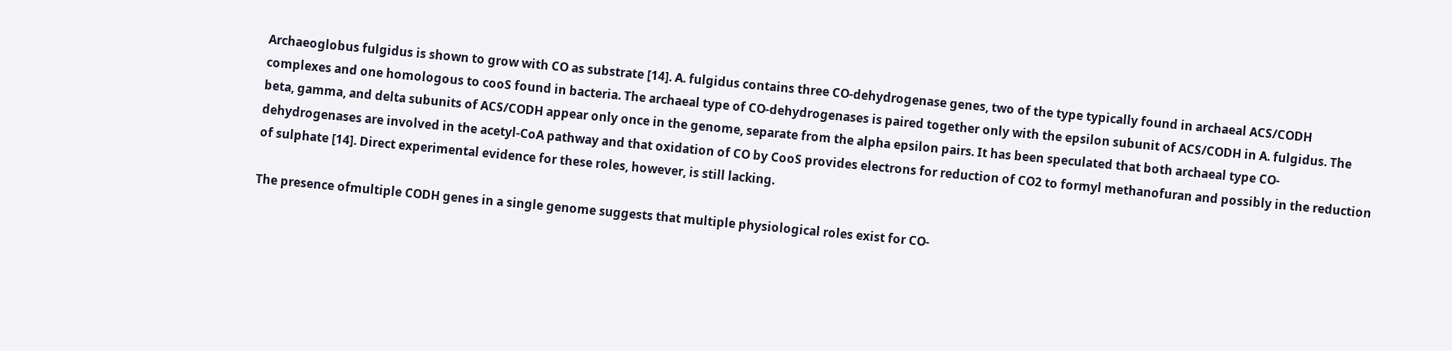Archaeoglobus fulgidus is shown to grow with CO as substrate [14]. A. fulgidus contains three CO-dehydrogenase genes, two of the type typically found in archaeal ACS/CODH complexes and one homologous to cooS found in bacteria. The archaeal type of CO-dehydrogenases is paired together only with the epsilon subunit of ACS/CODH in A. fulgidus. The beta, gamma, and delta subunits of ACS/CODH appear only once in the genome, separate from the alpha epsilon pairs. It has been speculated that both archaeal type CO-dehydrogenases are involved in the acetyl-CoA pathway and that oxidation of CO by CooS provides electrons for reduction of CO2 to formyl methanofuran and possibly in the reduction of sulphate [14]. Direct experimental evidence for these roles, however, is still lacking.

The presence ofmultiple CODH genes in a single genome suggests that multiple physiological roles exist for CO-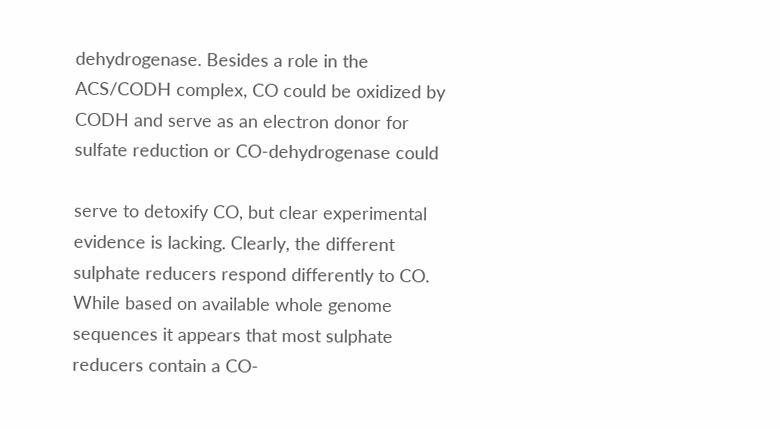dehydrogenase. Besides a role in the ACS/CODH complex, CO could be oxidized by CODH and serve as an electron donor for sulfate reduction or CO-dehydrogenase could

serve to detoxify CO, but clear experimental evidence is lacking. Clearly, the different sulphate reducers respond differently to CO. While based on available whole genome sequences it appears that most sulphate reducers contain a CO-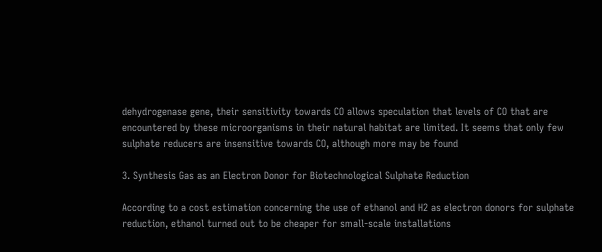dehydrogenase gene, their sensitivity towards CO allows speculation that levels of CO that are encountered by these microorganisms in their natural habitat are limited. It seems that only few sulphate reducers are insensitive towards CO, although more may be found

3. Synthesis Gas as an Electron Donor for Biotechnological Sulphate Reduction

According to a cost estimation concerning the use of ethanol and H2 as electron donors for sulphate reduction, ethanol turned out to be cheaper for small-scale installations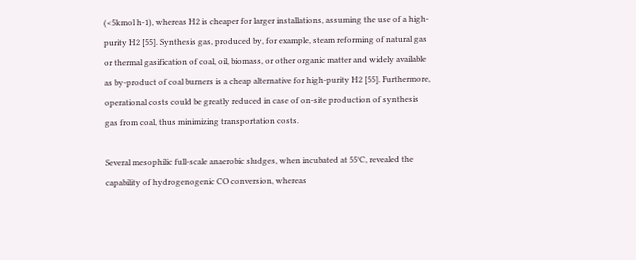(<5kmol h-1), whereas H2 is cheaper for larger installations, assuming the use of a high-purity H2 [55]. Synthesis gas, produced by, for example, steam reforming of natural gas or thermal gasification of coal, oil, biomass, or other organic matter and widely available as by-product of coal burners is a cheap alternative for high-purity H2 [55]. Furthermore, operational costs could be greatly reduced in case of on-site production of synthesis gas from coal, thus minimizing transportation costs.

Several mesophilic full-scale anaerobic sludges, when incubated at 55°C, revealed the capability of hydrogenogenic CO conversion, whereas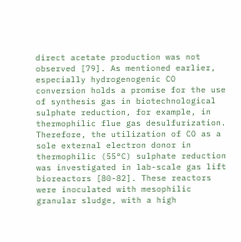direct acetate production was not observed [79]. As mentioned earlier, especially hydrogenogenic CO conversion holds a promise for the use of synthesis gas in biotechnological sulphate reduction, for example, in thermophilic flue gas desulfurization. Therefore, the utilization of CO as a sole external electron donor in thermophilic (55°C) sulphate reduction was investigated in lab-scale gas lift bioreactors [80-82]. These reactors were inoculated with mesophilic granular sludge, with a high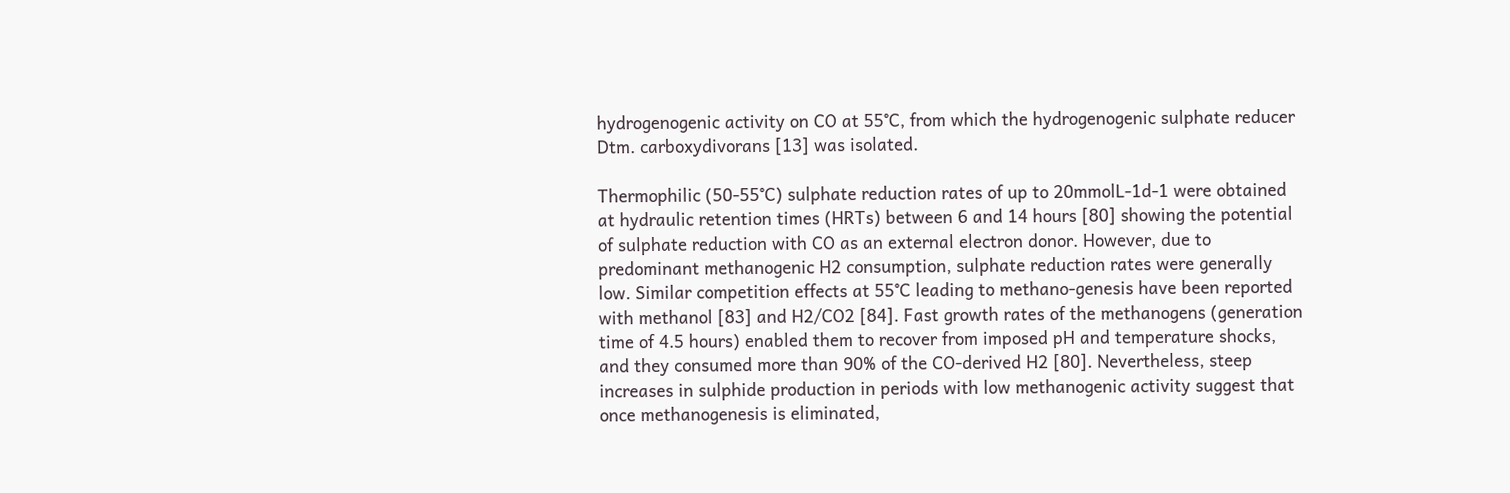hydrogenogenic activity on CO at 55°C, from which the hydrogenogenic sulphate reducer Dtm. carboxydivorans [13] was isolated.

Thermophilic (50-55°C) sulphate reduction rates of up to 20mmolL-1d-1 were obtained at hydraulic retention times (HRTs) between 6 and 14 hours [80] showing the potential of sulphate reduction with CO as an external electron donor. However, due to predominant methanogenic H2 consumption, sulphate reduction rates were generally low. Similar competition effects at 55°C leading to methano-genesis have been reported with methanol [83] and H2/CO2 [84]. Fast growth rates of the methanogens (generation time of 4.5 hours) enabled them to recover from imposed pH and temperature shocks, and they consumed more than 90% of the CO-derived H2 [80]. Nevertheless, steep increases in sulphide production in periods with low methanogenic activity suggest that once methanogenesis is eliminated,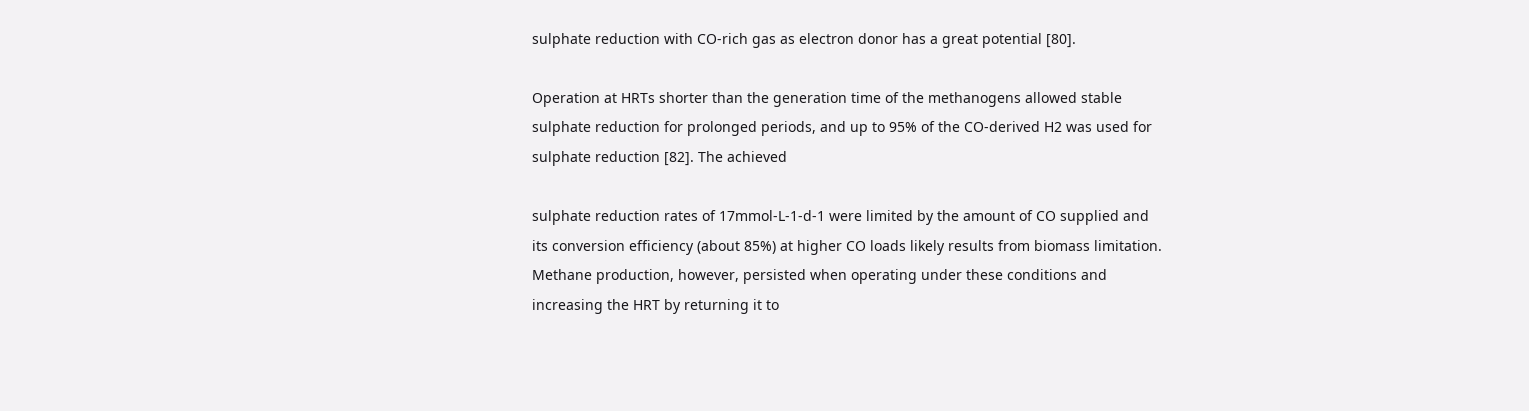sulphate reduction with CO-rich gas as electron donor has a great potential [80].

Operation at HRTs shorter than the generation time of the methanogens allowed stable sulphate reduction for prolonged periods, and up to 95% of the CO-derived H2 was used for sulphate reduction [82]. The achieved

sulphate reduction rates of 17mmol-L-1-d-1 were limited by the amount of CO supplied and its conversion efficiency (about 85%) at higher CO loads likely results from biomass limitation. Methane production, however, persisted when operating under these conditions and increasing the HRT by returning it to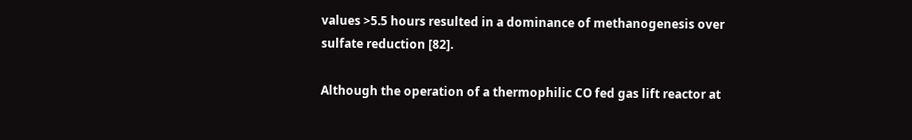values >5.5 hours resulted in a dominance of methanogenesis over sulfate reduction [82].

Although the operation of a thermophilic CO fed gas lift reactor at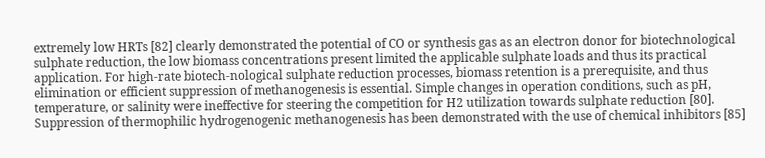extremely low HRTs [82] clearly demonstrated the potential of CO or synthesis gas as an electron donor for biotechnological sulphate reduction, the low biomass concentrations present limited the applicable sulphate loads and thus its practical application. For high-rate biotech-nological sulphate reduction processes, biomass retention is a prerequisite, and thus elimination or efficient suppression of methanogenesis is essential. Simple changes in operation conditions, such as pH, temperature, or salinity were ineffective for steering the competition for H2 utilization towards sulphate reduction [80]. Suppression of thermophilic hydrogenogenic methanogenesis has been demonstrated with the use of chemical inhibitors [85]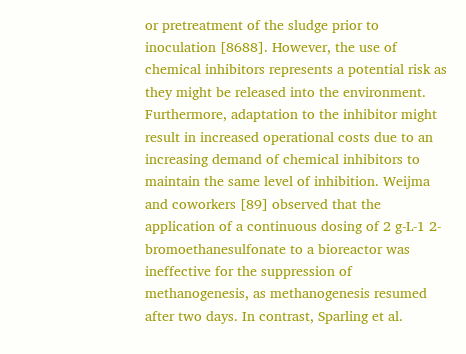or pretreatment of the sludge prior to inoculation [8688]. However, the use of chemical inhibitors represents a potential risk as they might be released into the environment. Furthermore, adaptation to the inhibitor might result in increased operational costs due to an increasing demand of chemical inhibitors to maintain the same level of inhibition. Weijma and coworkers [89] observed that the application of a continuous dosing of 2 g-L-1 2-bromoethanesulfonate to a bioreactor was ineffective for the suppression of methanogenesis, as methanogenesis resumed after two days. In contrast, Sparling et al.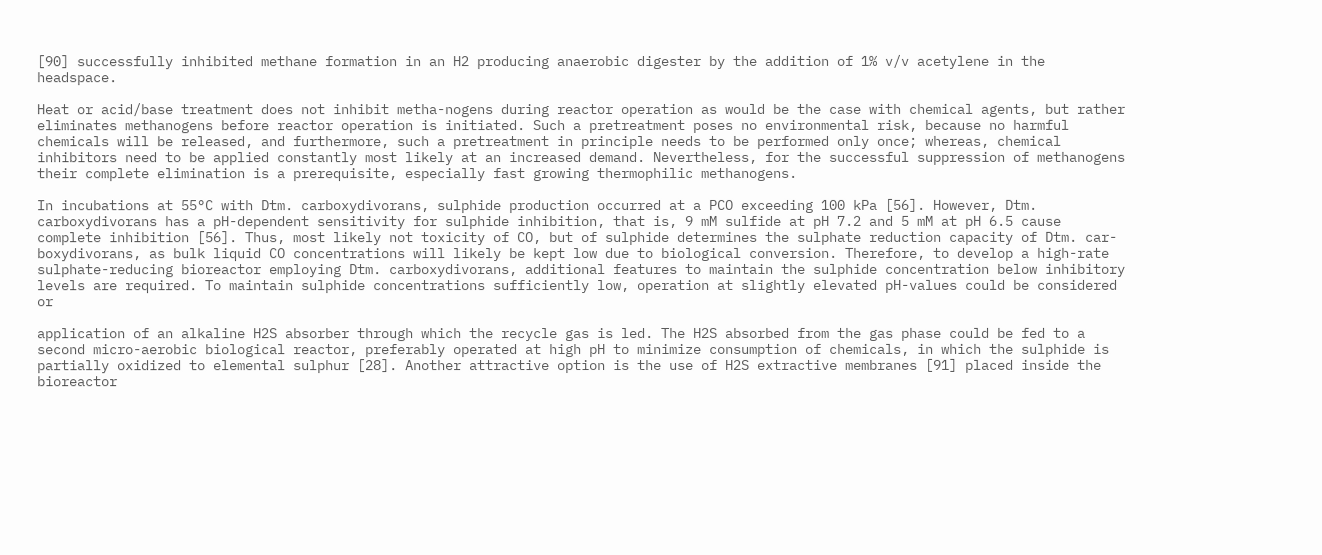[90] successfully inhibited methane formation in an H2 producing anaerobic digester by the addition of 1% v/v acetylene in the headspace.

Heat or acid/base treatment does not inhibit metha-nogens during reactor operation as would be the case with chemical agents, but rather eliminates methanogens before reactor operation is initiated. Such a pretreatment poses no environmental risk, because no harmful chemicals will be released, and furthermore, such a pretreatment in principle needs to be performed only once; whereas, chemical inhibitors need to be applied constantly most likely at an increased demand. Nevertheless, for the successful suppression of methanogens their complete elimination is a prerequisite, especially fast growing thermophilic methanogens.

In incubations at 55°C with Dtm. carboxydivorans, sulphide production occurred at a PCO exceeding 100 kPa [56]. However, Dtm. carboxydivorans has a pH-dependent sensitivity for sulphide inhibition, that is, 9 mM sulfide at pH 7.2 and 5 mM at pH 6.5 cause complete inhibition [56]. Thus, most likely not toxicity of CO, but of sulphide determines the sulphate reduction capacity of Dtm. car-boxydivorans, as bulk liquid CO concentrations will likely be kept low due to biological conversion. Therefore, to develop a high-rate sulphate-reducing bioreactor employing Dtm. carboxydivorans, additional features to maintain the sulphide concentration below inhibitory levels are required. To maintain sulphide concentrations sufficiently low, operation at slightly elevated pH-values could be considered or

application of an alkaline H2S absorber through which the recycle gas is led. The H2S absorbed from the gas phase could be fed to a second micro-aerobic biological reactor, preferably operated at high pH to minimize consumption of chemicals, in which the sulphide is partially oxidized to elemental sulphur [28]. Another attractive option is the use of H2S extractive membranes [91] placed inside the bioreactor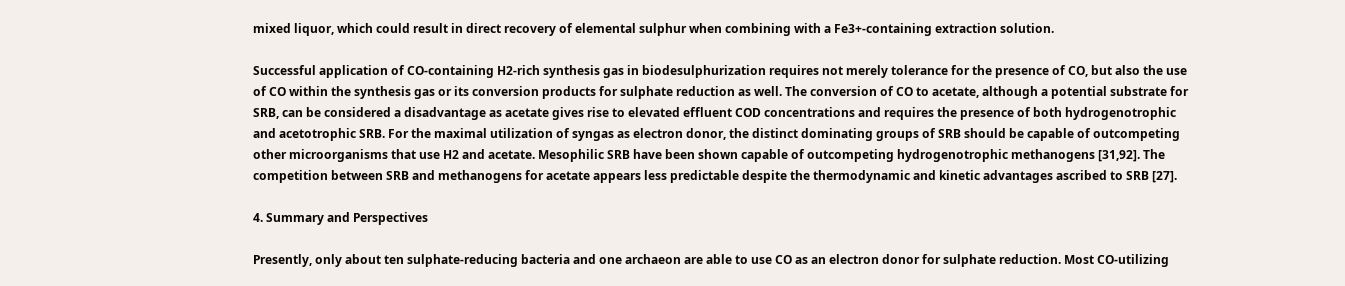mixed liquor, which could result in direct recovery of elemental sulphur when combining with a Fe3+-containing extraction solution.

Successful application of CO-containing H2-rich synthesis gas in biodesulphurization requires not merely tolerance for the presence of CO, but also the use of CO within the synthesis gas or its conversion products for sulphate reduction as well. The conversion of CO to acetate, although a potential substrate for SRB, can be considered a disadvantage as acetate gives rise to elevated effluent COD concentrations and requires the presence of both hydrogenotrophic and acetotrophic SRB. For the maximal utilization of syngas as electron donor, the distinct dominating groups of SRB should be capable of outcompeting other microorganisms that use H2 and acetate. Mesophilic SRB have been shown capable of outcompeting hydrogenotrophic methanogens [31,92]. The competition between SRB and methanogens for acetate appears less predictable despite the thermodynamic and kinetic advantages ascribed to SRB [27].

4. Summary and Perspectives

Presently, only about ten sulphate-reducing bacteria and one archaeon are able to use CO as an electron donor for sulphate reduction. Most CO-utilizing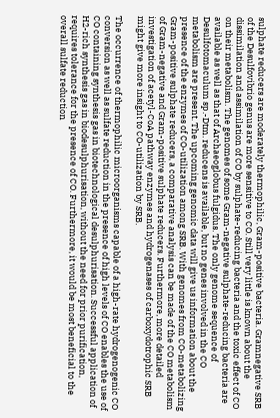sulphate reducers are moderately thermophilic, Gram-positive bacteria. Gramnegative SRB of the Desulfovibrio genus are more sensitive to CO. Still very little is known about the dissimilation and assimilation of CO by sulphate-reducing bacteria and the toxic effect of CO on their metabolism. The genomes of some Gram-negative sulphate-reducing bacteria are available as well as that of Archaeoglobus fulgidus. The only genome sequence of Desulfotomaculum sp.-Dtm. reducens is available, but no genes involved in the CO metabolism are present. The upcoming genomic data will give us information about the presence of the enzymes of CO-utilization among SRB. With genomes from CO-metabolizing Gram-positive sulphate reducers, a comparative analysis can be made of the CO metabolism of Gram-negative and Gram-positive sulphate reducers. Furthermore, more detailed investigation of acetyl-CoA pathway enzymes and hydrogenases of carboxydotrophic SRB might give more insight to CO-utilization by SRB.

The occurrence of thermophilic microorganisms capable of a high-rate hydrogenogenic CO conversion as well as sulfate reduction in the presence of high levels of CO enables the use of CO containing synthesis gas in biotechnological desulphurisation. Successful application of H2-rich synthesis gas in biodesulphurisation, without the need for prior purification, requires tolerance for the presence of CO. Furthermore, it would be most beneficial to the overall sulfate reduction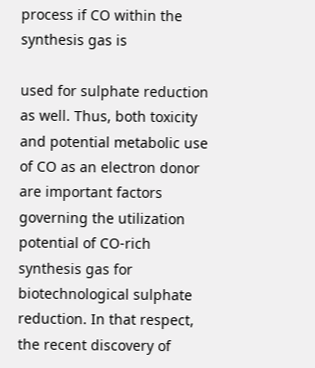process if CO within the synthesis gas is

used for sulphate reduction as well. Thus, both toxicity and potential metabolic use of CO as an electron donor are important factors governing the utilization potential of CO-rich synthesis gas for biotechnological sulphate reduction. In that respect, the recent discovery of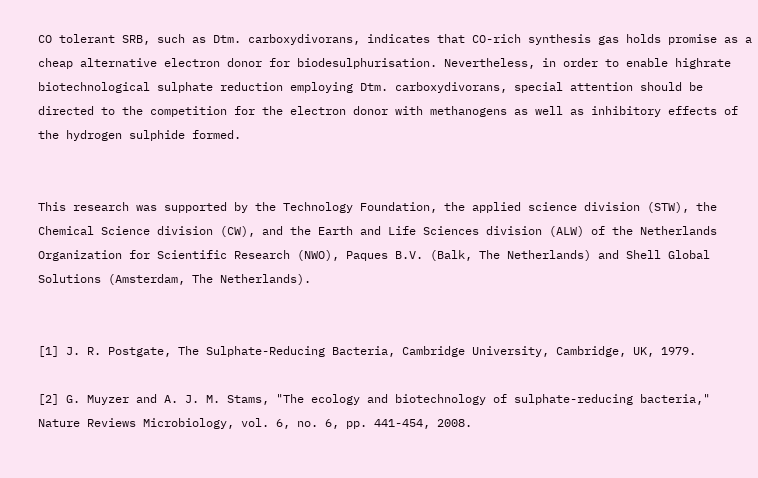CO tolerant SRB, such as Dtm. carboxydivorans, indicates that CO-rich synthesis gas holds promise as a cheap alternative electron donor for biodesulphurisation. Nevertheless, in order to enable highrate biotechnological sulphate reduction employing Dtm. carboxydivorans, special attention should be directed to the competition for the electron donor with methanogens as well as inhibitory effects of the hydrogen sulphide formed.


This research was supported by the Technology Foundation, the applied science division (STW), the Chemical Science division (CW), and the Earth and Life Sciences division (ALW) of the Netherlands Organization for Scientific Research (NWO), Paques B.V. (Balk, The Netherlands) and Shell Global Solutions (Amsterdam, The Netherlands).


[1] J. R. Postgate, The Sulphate-Reducing Bacteria, Cambridge University, Cambridge, UK, 1979.

[2] G. Muyzer and A. J. M. Stams, "The ecology and biotechnology of sulphate-reducing bacteria," Nature Reviews Microbiology, vol. 6, no. 6, pp. 441-454, 2008.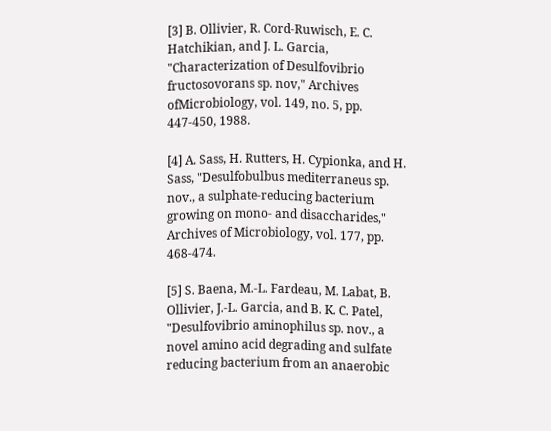[3] B. Ollivier, R. Cord-Ruwisch, E. C. Hatchikian, and J. L. Garcia, "Characterization of Desulfovibrio fructosovorans sp. nov," Archives ofMicrobiology, vol. 149, no. 5, pp. 447-450, 1988.

[4] A. Sass, H. Rutters, H. Cypionka, and H. Sass, "Desulfobulbus mediterraneus sp. nov., a sulphate-reducing bacterium growing on mono- and disaccharides," Archives of Microbiology, vol. 177, pp. 468-474.

[5] S. Baena, M.-L. Fardeau, M. Labat, B. Ollivier, J.-L. Garcia, and B. K. C. Patel, "Desulfovibrio aminophilus sp. nov., a novel amino acid degrading and sulfate reducing bacterium from an anaerobic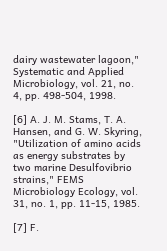dairy wastewater lagoon," Systematic and Applied Microbiology, vol. 21, no. 4, pp. 498-504, 1998.

[6] A. J. M. Stams, T. A. Hansen, and G. W. Skyring, "Utilization of amino acids as energy substrates by two marine Desulfovibrio strains," FEMS Microbiology Ecology, vol. 31, no. 1, pp. 11-15, 1985.

[7] F.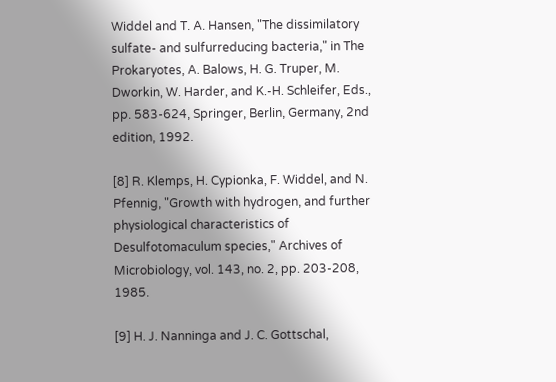Widdel and T. A. Hansen, "The dissimilatory sulfate- and sulfurreducing bacteria," in The Prokaryotes, A. Balows, H. G. Truper, M. Dworkin, W. Harder, and K.-H. Schleifer, Eds., pp. 583-624, Springer, Berlin, Germany, 2nd edition, 1992.

[8] R. Klemps, H. Cypionka, F. Widdel, and N. Pfennig, "Growth with hydrogen, and further physiological characteristics of Desulfotomaculum species," Archives of Microbiology, vol. 143, no. 2, pp. 203-208, 1985.

[9] H. J. Nanninga and J. C. Gottschal,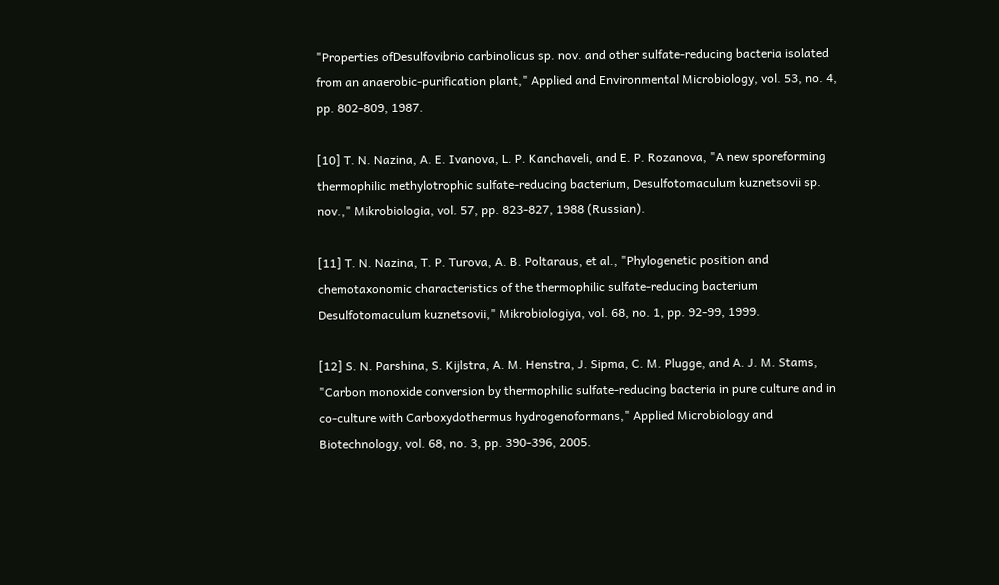"Properties ofDesulfovibrio carbinolicus sp. nov. and other sulfate-reducing bacteria isolated from an anaerobic-purification plant," Applied and Environmental Microbiology, vol. 53, no. 4, pp. 802-809, 1987.

[10] T. N. Nazina, A. E. Ivanova, L. P. Kanchaveli, and E. P. Rozanova, "A new sporeforming thermophilic methylotrophic sulfate-reducing bacterium, Desulfotomaculum kuznetsovii sp. nov.," Mikrobiologia, vol. 57, pp. 823-827, 1988 (Russian).

[11] T. N. Nazina, T. P. Turova, A. B. Poltaraus, et al., "Phylogenetic position and chemotaxonomic characteristics of the thermophilic sulfate-reducing bacterium Desulfotomaculum kuznetsovii," Mikrobiologiya, vol. 68, no. 1, pp. 92-99, 1999.

[12] S. N. Parshina, S. Kijlstra, A. M. Henstra, J. Sipma, C. M. Plugge, and A. J. M. Stams, "Carbon monoxide conversion by thermophilic sulfate-reducing bacteria in pure culture and in co-culture with Carboxydothermus hydrogenoformans," Applied Microbiology and Biotechnology, vol. 68, no. 3, pp. 390-396, 2005.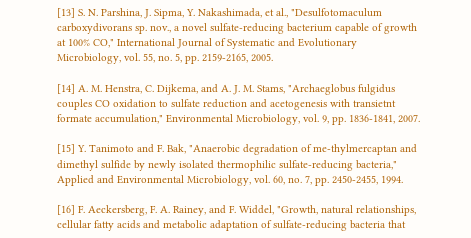[13] S. N. Parshina, J. Sipma, Y. Nakashimada, et al., "Desulfotomaculum carboxydivorans sp. nov., a novel sulfate-reducing bacterium capable of growth at 100% CO," International Journal of Systematic and Evolutionary Microbiology, vol. 55, no. 5, pp. 2159-2165, 2005.

[14] A. M. Henstra, C. Dijkema, and A. J. M. Stams, "Archaeglobus fulgidus couples CO oxidation to sulfate reduction and acetogenesis with transietnt formate accumulation," Environmental Microbiology, vol. 9, pp. 1836-1841, 2007.

[15] Y. Tanimoto and F. Bak, "Anaerobic degradation of me-thylmercaptan and dimethyl sulfide by newly isolated thermophilic sulfate-reducing bacteria," Applied and Environmental Microbiology, vol. 60, no. 7, pp. 2450-2455, 1994.

[16] F. Aeckersberg, F. A. Rainey, and F. Widdel, "Growth, natural relationships, cellular fatty acids and metabolic adaptation of sulfate-reducing bacteria that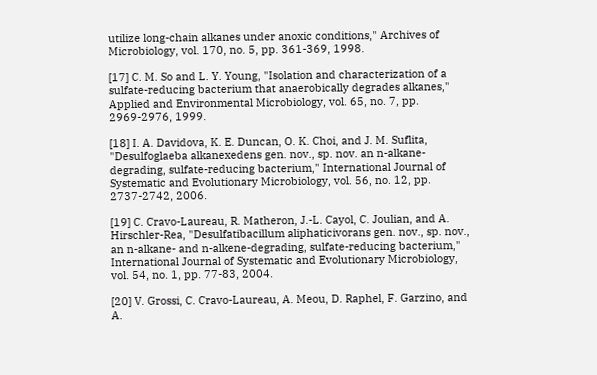utilize long-chain alkanes under anoxic conditions," Archives of Microbiology, vol. 170, no. 5, pp. 361-369, 1998.

[17] C. M. So and L. Y. Young, "Isolation and characterization of a sulfate-reducing bacterium that anaerobically degrades alkanes," Applied and Environmental Microbiology, vol. 65, no. 7, pp. 2969-2976, 1999.

[18] I. A. Davidova, K. E. Duncan, O. K. Choi, and J. M. Suflita, "Desulfoglaeba alkanexedens gen. nov., sp. nov. an n-alkane-degrading, sulfate-reducing bacterium," International Journal of Systematic and Evolutionary Microbiology, vol. 56, no. 12, pp. 2737-2742, 2006.

[19] C. Cravo-Laureau, R. Matheron, J.-L. Cayol, C. Joulian, and A. Hirschler-Rea, "Desulfatibacillum aliphaticivorans gen. nov., sp. nov., an n-alkane- and n-alkene-degrading, sulfate-reducing bacterium," International Journal of Systematic and Evolutionary Microbiology, vol. 54, no. 1, pp. 77-83, 2004.

[20] V. Grossi, C. Cravo-Laureau, A. Meou, D. Raphel, F. Garzino, and A.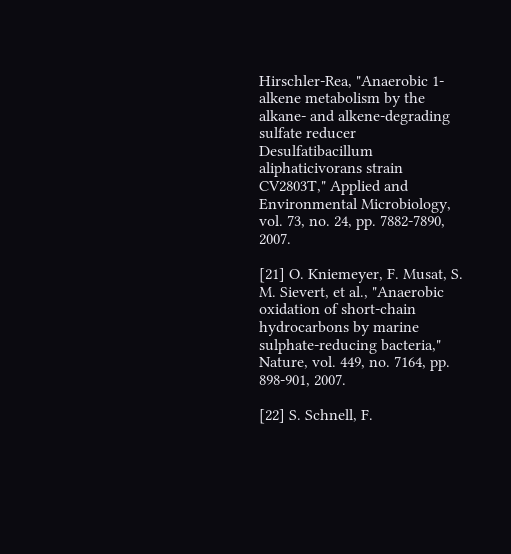Hirschler-Rea, "Anaerobic 1-alkene metabolism by the alkane- and alkene-degrading sulfate reducer Desulfatibacillum aliphaticivorans strain CV2803T," Applied and Environmental Microbiology, vol. 73, no. 24, pp. 7882-7890, 2007.

[21] O. Kniemeyer, F. Musat, S. M. Sievert, et al., "Anaerobic oxidation of short-chain hydrocarbons by marine sulphate-reducing bacteria," Nature, vol. 449, no. 7164, pp. 898-901, 2007.

[22] S. Schnell, F.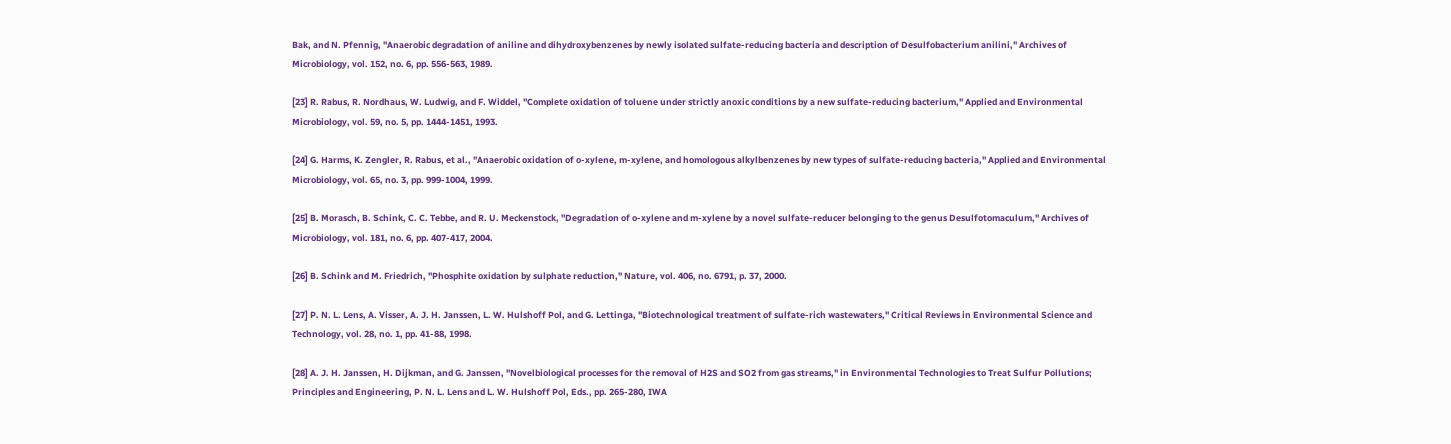Bak, and N. Pfennig, "Anaerobic degradation of aniline and dihydroxybenzenes by newly isolated sulfate-reducing bacteria and description of Desulfobacterium anilini," Archives of Microbiology, vol. 152, no. 6, pp. 556-563, 1989.

[23] R. Rabus, R. Nordhaus, W. Ludwig, and F. Widdel, "Complete oxidation of toluene under strictly anoxic conditions by a new sulfate-reducing bacterium," Applied and Environmental Microbiology, vol. 59, no. 5, pp. 1444-1451, 1993.

[24] G. Harms, K. Zengler, R. Rabus, et al., "Anaerobic oxidation of o-xylene, m-xylene, and homologous alkylbenzenes by new types of sulfate-reducing bacteria," Applied and Environmental Microbiology, vol. 65, no. 3, pp. 999-1004, 1999.

[25] B. Morasch, B. Schink, C. C. Tebbe, and R. U. Meckenstock, "Degradation of o-xylene and m-xylene by a novel sulfate-reducer belonging to the genus Desulfotomaculum," Archives of Microbiology, vol. 181, no. 6, pp. 407-417, 2004.

[26] B. Schink and M. Friedrich, "Phosphite oxidation by sulphate reduction," Nature, vol. 406, no. 6791, p. 37, 2000.

[27] P. N. L. Lens, A. Visser, A. J. H. Janssen, L. W. Hulshoff Pol, and G. Lettinga, "Biotechnological treatment of sulfate-rich wastewaters," Critical Reviews in Environmental Science and Technology, vol. 28, no. 1, pp. 41-88, 1998.

[28] A. J. H. Janssen, H. Dijkman, and G. Janssen, "Novelbiological processes for the removal of H2S and SO2 from gas streams," in Environmental Technologies to Treat Sulfur Pollutions; Principles and Engineering, P. N. L. Lens and L. W. Hulshoff Pol, Eds., pp. 265-280, IWA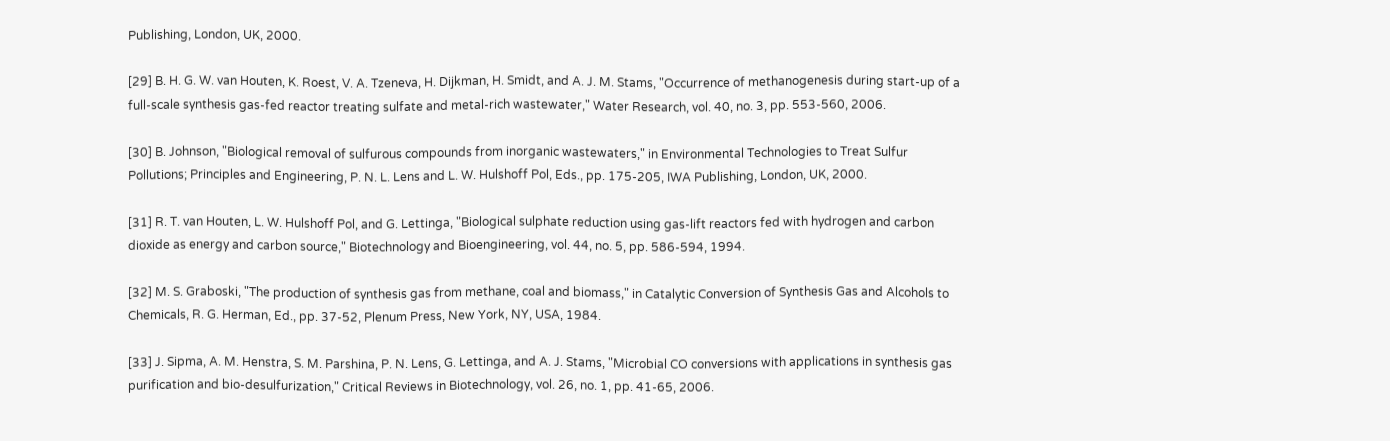Publishing, London, UK, 2000.

[29] B. H. G. W. van Houten, K. Roest, V. A. Tzeneva, H. Dijkman, H. Smidt, and A. J. M. Stams, "Occurrence of methanogenesis during start-up of a full-scale synthesis gas-fed reactor treating sulfate and metal-rich wastewater," Water Research, vol. 40, no. 3, pp. 553-560, 2006.

[30] B. Johnson, "Biological removal of sulfurous compounds from inorganic wastewaters," in Environmental Technologies to Treat Sulfur Pollutions; Principles and Engineering, P. N. L. Lens and L. W. Hulshoff Pol, Eds., pp. 175-205, IWA Publishing, London, UK, 2000.

[31] R. T. van Houten, L. W. Hulshoff Pol, and G. Lettinga, "Biological sulphate reduction using gas-lift reactors fed with hydrogen and carbon dioxide as energy and carbon source," Biotechnology and Bioengineering, vol. 44, no. 5, pp. 586-594, 1994.

[32] M. S. Graboski, "The production of synthesis gas from methane, coal and biomass," in Catalytic Conversion of Synthesis Gas and Alcohols to Chemicals, R. G. Herman, Ed., pp. 37-52, Plenum Press, New York, NY, USA, 1984.

[33] J. Sipma, A. M. Henstra, S. M. Parshina, P. N. Lens, G. Lettinga, and A. J. Stams, "Microbial CO conversions with applications in synthesis gas purification and bio-desulfurization," Critical Reviews in Biotechnology, vol. 26, no. 1, pp. 41-65, 2006.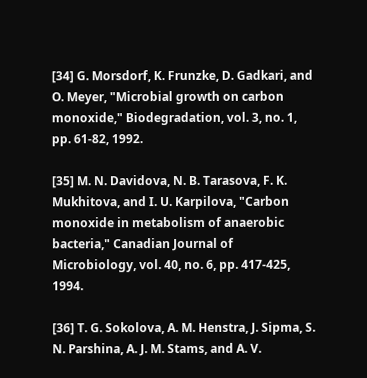[34] G. Morsdorf, K. Frunzke, D. Gadkari, and O. Meyer, "Microbial growth on carbon monoxide," Biodegradation, vol. 3, no. 1, pp. 61-82, 1992.

[35] M. N. Davidova, N. B. Tarasova, F. K. Mukhitova, and I. U. Karpilova, "Carbon monoxide in metabolism of anaerobic bacteria," Canadian Journal of Microbiology, vol. 40, no. 6, pp. 417-425, 1994.

[36] T. G. Sokolova, A. M. Henstra, J. Sipma, S. N. Parshina, A. J. M. Stams, and A. V.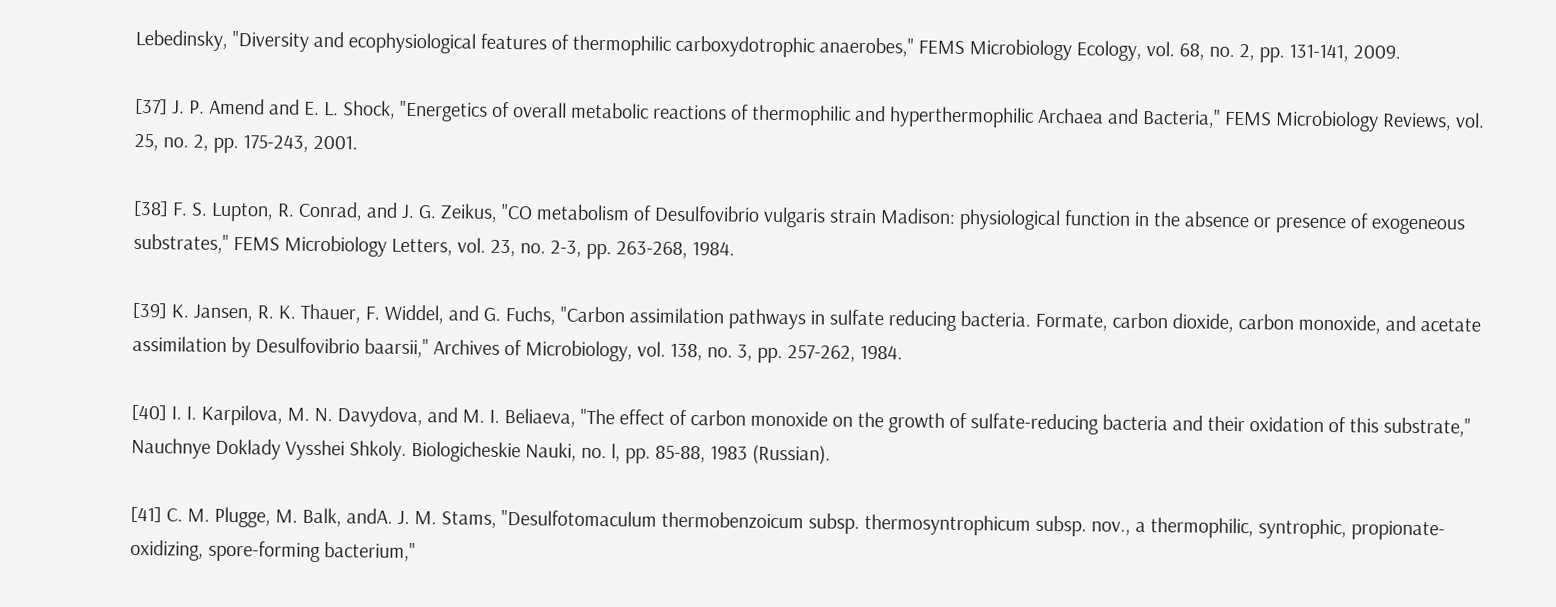Lebedinsky, "Diversity and ecophysiological features of thermophilic carboxydotrophic anaerobes," FEMS Microbiology Ecology, vol. 68, no. 2, pp. 131-141, 2009.

[37] J. P. Amend and E. L. Shock, "Energetics of overall metabolic reactions of thermophilic and hyperthermophilic Archaea and Bacteria," FEMS Microbiology Reviews, vol. 25, no. 2, pp. 175-243, 2001.

[38] F. S. Lupton, R. Conrad, and J. G. Zeikus, "CO metabolism of Desulfovibrio vulgaris strain Madison: physiological function in the absence or presence of exogeneous substrates," FEMS Microbiology Letters, vol. 23, no. 2-3, pp. 263-268, 1984.

[39] K. Jansen, R. K. Thauer, F. Widdel, and G. Fuchs, "Carbon assimilation pathways in sulfate reducing bacteria. Formate, carbon dioxide, carbon monoxide, and acetate assimilation by Desulfovibrio baarsii," Archives of Microbiology, vol. 138, no. 3, pp. 257-262, 1984.

[40] I. I. Karpilova, M. N. Davydova, and M. I. Beliaeva, "The effect of carbon monoxide on the growth of sulfate-reducing bacteria and their oxidation of this substrate," Nauchnye Doklady Vysshei Shkoly. Biologicheskie Nauki, no. l, pp. 85-88, 1983 (Russian).

[41] C. M. Plugge, M. Balk, andA. J. M. Stams, "Desulfotomaculum thermobenzoicum subsp. thermosyntrophicum subsp. nov., a thermophilic, syntrophic, propionate-oxidizing, spore-forming bacterium,"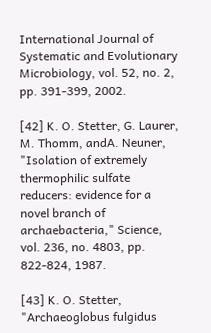International Journal of Systematic and Evolutionary Microbiology, vol. 52, no. 2, pp. 391-399, 2002.

[42] K. O. Stetter, G. Laurer, M. Thomm, andA. Neuner, "Isolation of extremely thermophilic sulfate reducers: evidence for a novel branch of archaebacteria," Science, vol. 236, no. 4803, pp. 822-824, 1987.

[43] K. O. Stetter, "Archaeoglobus fulgidus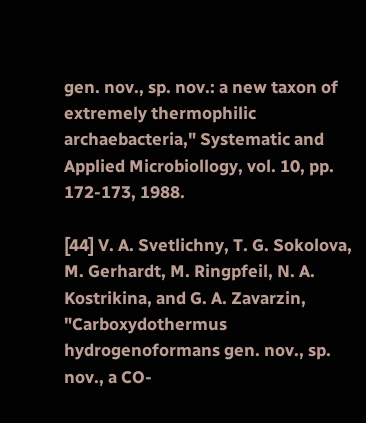gen. nov., sp. nov.: a new taxon of extremely thermophilic archaebacteria," Systematic and Applied Microbiollogy, vol. 10, pp. 172-173, 1988.

[44] V. A. Svetlichny, T. G. Sokolova, M. Gerhardt, M. Ringpfeil, N. A. Kostrikina, and G. A. Zavarzin, "Carboxydothermus hydrogenoformans gen. nov., sp. nov., a CO-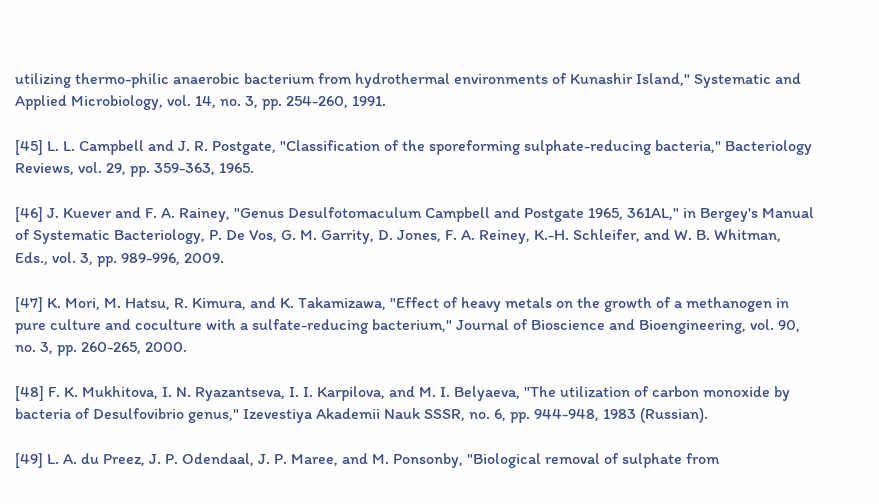utilizing thermo-philic anaerobic bacterium from hydrothermal environments of Kunashir Island," Systematic and Applied Microbiology, vol. 14, no. 3, pp. 254-260, 1991.

[45] L. L. Campbell and J. R. Postgate, "Classification of the sporeforming sulphate-reducing bacteria," Bacteriology Reviews, vol. 29, pp. 359-363, 1965.

[46] J. Kuever and F. A. Rainey, "Genus Desulfotomaculum Campbell and Postgate 1965, 361AL," in Bergey's Manual of Systematic Bacteriology, P. De Vos, G. M. Garrity, D. Jones, F. A. Reiney, K.-H. Schleifer, and W. B. Whitman, Eds., vol. 3, pp. 989-996, 2009.

[47] K. Mori, M. Hatsu, R. Kimura, and K. Takamizawa, "Effect of heavy metals on the growth of a methanogen in pure culture and coculture with a sulfate-reducing bacterium," Journal of Bioscience and Bioengineering, vol. 90, no. 3, pp. 260-265, 2000.

[48] F. K. Mukhitova, I. N. Ryazantseva, I. I. Karpilova, and M. I. Belyaeva, "The utilization of carbon monoxide by bacteria of Desulfovibrio genus," Izevestiya Akademii Nauk SSSR, no. 6, pp. 944-948, 1983 (Russian).

[49] L. A. du Preez, J. P. Odendaal, J. P. Maree, and M. Ponsonby, "Biological removal of sulphate from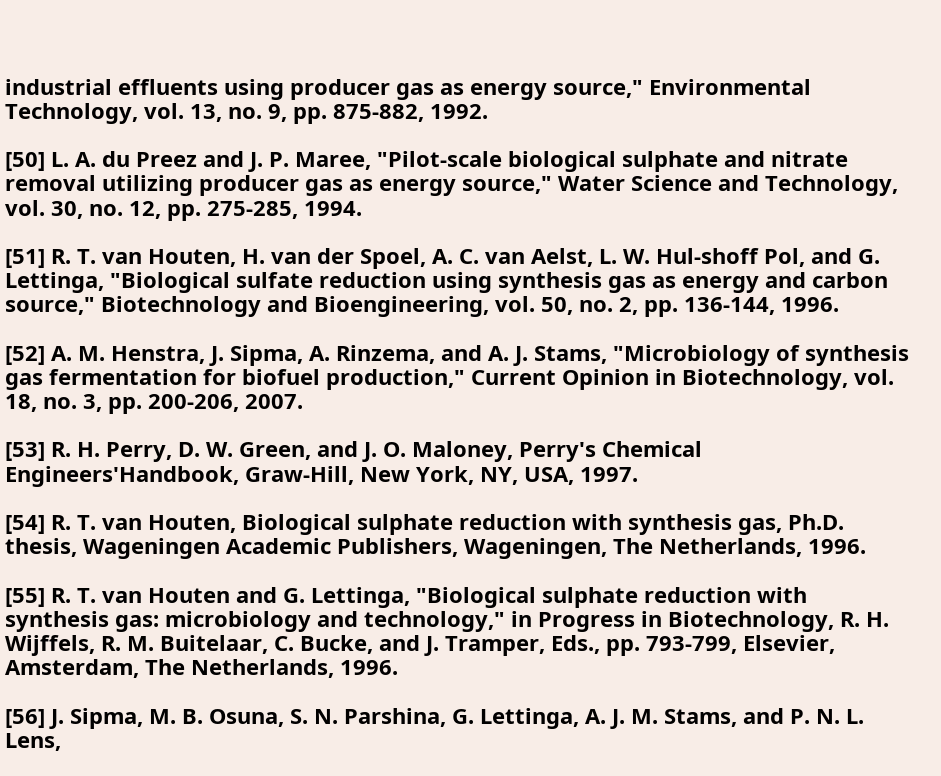industrial effluents using producer gas as energy source," Environmental Technology, vol. 13, no. 9, pp. 875-882, 1992.

[50] L. A. du Preez and J. P. Maree, "Pilot-scale biological sulphate and nitrate removal utilizing producer gas as energy source," Water Science and Technology, vol. 30, no. 12, pp. 275-285, 1994.

[51] R. T. van Houten, H. van der Spoel, A. C. van Aelst, L. W. Hul-shoff Pol, and G. Lettinga, "Biological sulfate reduction using synthesis gas as energy and carbon source," Biotechnology and Bioengineering, vol. 50, no. 2, pp. 136-144, 1996.

[52] A. M. Henstra, J. Sipma, A. Rinzema, and A. J. Stams, "Microbiology of synthesis gas fermentation for biofuel production," Current Opinion in Biotechnology, vol. 18, no. 3, pp. 200-206, 2007.

[53] R. H. Perry, D. W. Green, and J. O. Maloney, Perry's Chemical Engineers'Handbook, Graw-Hill, New York, NY, USA, 1997.

[54] R. T. van Houten, Biological sulphate reduction with synthesis gas, Ph.D. thesis, Wageningen Academic Publishers, Wageningen, The Netherlands, 1996.

[55] R. T. van Houten and G. Lettinga, "Biological sulphate reduction with synthesis gas: microbiology and technology," in Progress in Biotechnology, R. H. Wijffels, R. M. Buitelaar, C. Bucke, and J. Tramper, Eds., pp. 793-799, Elsevier, Amsterdam, The Netherlands, 1996.

[56] J. Sipma, M. B. Osuna, S. N. Parshina, G. Lettinga, A. J. M. Stams, and P. N. L. Lens,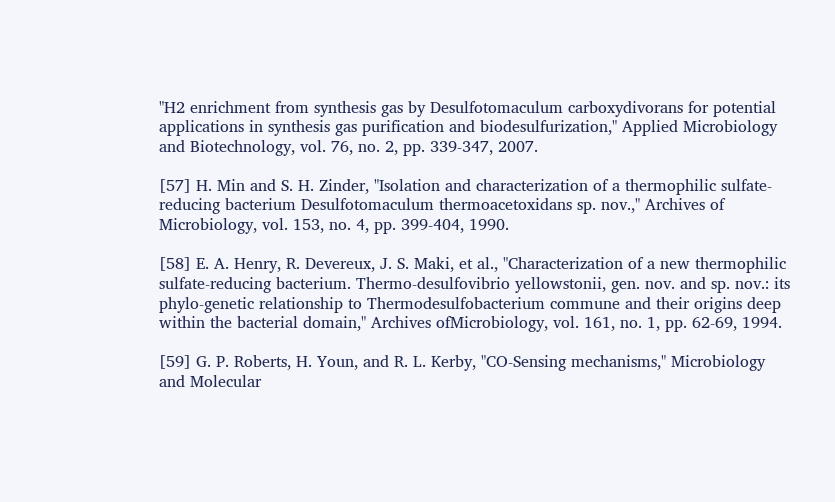"H2 enrichment from synthesis gas by Desulfotomaculum carboxydivorans for potential applications in synthesis gas purification and biodesulfurization," Applied Microbiology and Biotechnology, vol. 76, no. 2, pp. 339-347, 2007.

[57] H. Min and S. H. Zinder, "Isolation and characterization of a thermophilic sulfate-reducing bacterium Desulfotomaculum thermoacetoxidans sp. nov.," Archives of Microbiology, vol. 153, no. 4, pp. 399-404, 1990.

[58] E. A. Henry, R. Devereux, J. S. Maki, et al., "Characterization of a new thermophilic sulfate-reducing bacterium. Thermo-desulfovibrio yellowstonii, gen. nov. and sp. nov.: its phylo-genetic relationship to Thermodesulfobacterium commune and their origins deep within the bacterial domain," Archives ofMicrobiology, vol. 161, no. 1, pp. 62-69, 1994.

[59] G. P. Roberts, H. Youn, and R. L. Kerby, "CO-Sensing mechanisms," Microbiology and Molecular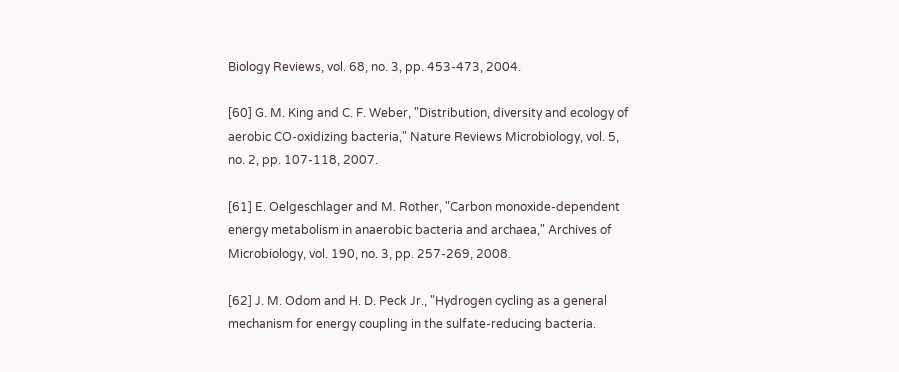Biology Reviews, vol. 68, no. 3, pp. 453-473, 2004.

[60] G. M. King and C. F. Weber, "Distribution, diversity and ecology of aerobic CO-oxidizing bacteria," Nature Reviews Microbiology, vol. 5, no. 2, pp. 107-118, 2007.

[61] E. Oelgeschlager and M. Rother, "Carbon monoxide-dependent energy metabolism in anaerobic bacteria and archaea," Archives of Microbiology, vol. 190, no. 3, pp. 257-269, 2008.

[62] J. M. Odom and H. D. Peck Jr., "Hydrogen cycling as a general mechanism for energy coupling in the sulfate-reducing bacteria.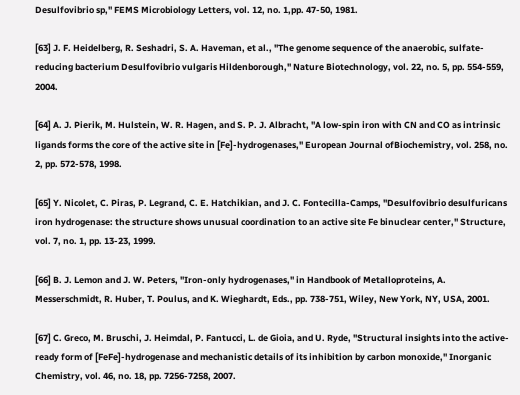Desulfovibrio sp," FEMS Microbiology Letters, vol. 12, no. 1,pp. 47-50, 1981.

[63] J. F. Heidelberg, R. Seshadri, S. A. Haveman, et al., "The genome sequence of the anaerobic, sulfate-reducing bacterium Desulfovibrio vulgaris Hildenborough," Nature Biotechnology, vol. 22, no. 5, pp. 554-559, 2004.

[64] A. J. Pierik, M. Hulstein, W. R. Hagen, and S. P. J. Albracht, "A low-spin iron with CN and CO as intrinsic ligands forms the core of the active site in [Fe]-hydrogenases," European Journal ofBiochemistry, vol. 258, no. 2, pp. 572-578, 1998.

[65] Y. Nicolet, C. Piras, P. Legrand, C. E. Hatchikian, and J. C. Fontecilla-Camps, "Desulfovibrio desulfuricans iron hydrogenase: the structure shows unusual coordination to an active site Fe binuclear center," Structure, vol. 7, no. 1, pp. 13-23, 1999.

[66] B. J. Lemon and J. W. Peters, "Iron-only hydrogenases," in Handbook of Metalloproteins, A. Messerschmidt, R. Huber, T. Poulus, and K. Wieghardt, Eds., pp. 738-751, Wiley, New York, NY, USA, 2001.

[67] C. Greco, M. Bruschi, J. Heimdal, P. Fantucci, L. de Gioia, and U. Ryde, "Structural insights into the active-ready form of [FeFe]-hydrogenase and mechanistic details of its inhibition by carbon monoxide," Inorganic Chemistry, vol. 46, no. 18, pp. 7256-7258, 2007.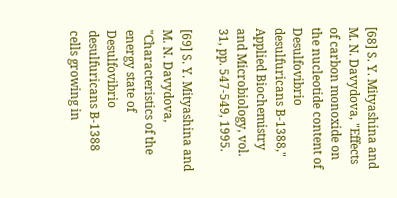[68] S. Y. Mityashina and M. N. Davydova, "Effects of carbon monoxide on the nucleotide content of Desulfovibrio desulfuricans B-1388," Applied Biochemistry and Microbiology, vol. 31, pp. 547-549, 1995.

[69] S. Y. Mityashina and M. N. Davydova, "Characteristics of the energy state of Desulfovibrio desulfuricans B-1388 cells growing in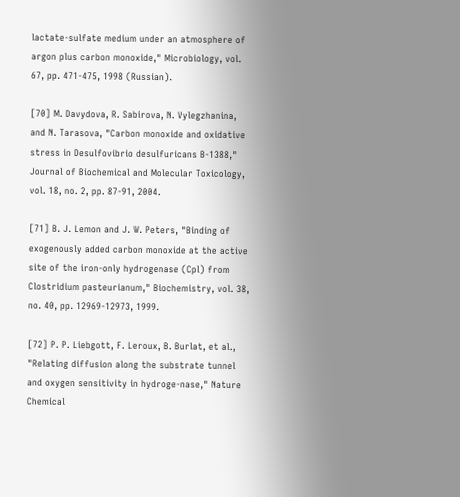lactate-sulfate medium under an atmosphere of argon plus carbon monoxide," Microbiology, vol. 67, pp. 471-475, 1998 (Russian).

[70] M. Davydova, R. Sabirova, N. Vylegzhanina, and N. Tarasova, "Carbon monoxide and oxidative stress in Desulfovibrio desulfuricans B-1388," Journal of Biochemical and Molecular Toxicology, vol. 18, no. 2, pp. 87-91, 2004.

[71] B. J. Lemon and J. W. Peters, "Binding of exogenously added carbon monoxide at the active site of the iron-only hydrogenase (Cpl) from Clostridium pasteurianum," Biochemistry, vol. 38, no. 40, pp. 12969-12973, 1999.

[72] P. P. Liebgott, F. Leroux, B. Burlat, et al., "Relating diffusion along the substrate tunnel and oxygen sensitivity in hydroge-nase," Nature Chemical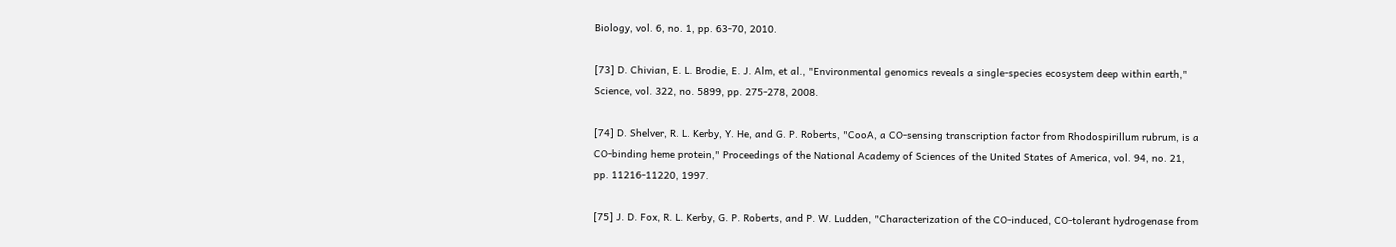Biology, vol. 6, no. 1, pp. 63-70, 2010.

[73] D. Chivian, E. L. Brodie, E. J. Alm, et al., "Environmental genomics reveals a single-species ecosystem deep within earth," Science, vol. 322, no. 5899, pp. 275-278, 2008.

[74] D. Shelver, R. L. Kerby, Y. He, and G. P. Roberts, "CooA, a CO-sensing transcription factor from Rhodospirillum rubrum, is a CO-binding heme protein," Proceedings of the National Academy of Sciences of the United States of America, vol. 94, no. 21, pp. 11216-11220, 1997.

[75] J. D. Fox, R. L. Kerby, G. P. Roberts, and P. W. Ludden, "Characterization of the CO-induced, CO-tolerant hydrogenase from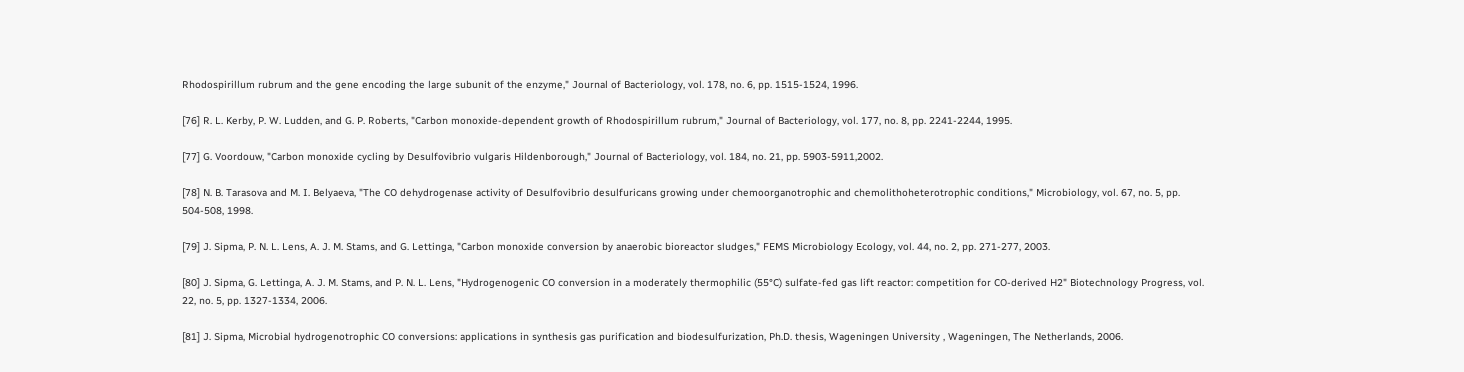Rhodospirillum rubrum and the gene encoding the large subunit of the enzyme," Journal of Bacteriology, vol. 178, no. 6, pp. 1515-1524, 1996.

[76] R. L. Kerby, P. W. Ludden, and G. P. Roberts, "Carbon monoxide-dependent growth of Rhodospirillum rubrum," Journal of Bacteriology, vol. 177, no. 8, pp. 2241-2244, 1995.

[77] G. Voordouw, "Carbon monoxide cycling by Desulfovibrio vulgaris Hildenborough," Journal of Bacteriology, vol. 184, no. 21, pp. 5903-5911,2002.

[78] N. B. Tarasova and M. I. Belyaeva, "The CO dehydrogenase activity of Desulfovibrio desulfuricans growing under chemoorganotrophic and chemolithoheterotrophic conditions," Microbiology, vol. 67, no. 5, pp. 504-508, 1998.

[79] J. Sipma, P. N. L. Lens, A. J. M. Stams, and G. Lettinga, "Carbon monoxide conversion by anaerobic bioreactor sludges," FEMS Microbiology Ecology, vol. 44, no. 2, pp. 271-277, 2003.

[80] J. Sipma, G. Lettinga, A. J. M. Stams, and P. N. L. Lens, "Hydrogenogenic CO conversion in a moderately thermophilic (55°C) sulfate-fed gas lift reactor: competition for CO-derived H2" Biotechnology Progress, vol. 22, no. 5, pp. 1327-1334, 2006.

[81] J. Sipma, Microbial hydrogenotrophic CO conversions: applications in synthesis gas purification and biodesulfurization, Ph.D. thesis, Wageningen University , Wageningen, The Netherlands, 2006.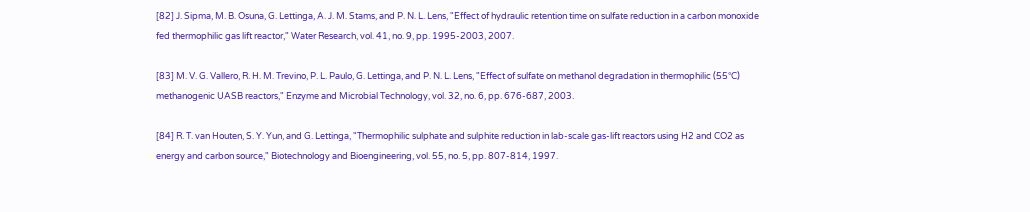[82] J. Sipma, M. B. Osuna, G. Lettinga, A. J. M. Stams, and P. N. L. Lens, "Effect of hydraulic retention time on sulfate reduction in a carbon monoxide fed thermophilic gas lift reactor," Water Research, vol. 41, no. 9, pp. 1995-2003, 2007.

[83] M. V. G. Vallero, R. H. M. Trevino, P. L. Paulo, G. Lettinga, and P. N. L. Lens, "Effect of sulfate on methanol degradation in thermophilic (55°C) methanogenic UASB reactors," Enzyme and Microbial Technology, vol. 32, no. 6, pp. 676-687, 2003.

[84] R. T. van Houten, S. Y. Yun, and G. Lettinga, "Thermophilic sulphate and sulphite reduction in lab-scale gas-lift reactors using H2 and CO2 as energy and carbon source," Biotechnology and Bioengineering, vol. 55, no. 5, pp. 807-814, 1997.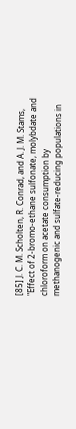[85] J. C. M. Scholten, R. Conrad, and A. J. M. Stams, "Effect of 2-bromo-ethane sulfonate, molybdate and chloroform on acetate consumption by methanogenic and sulfate-reducing populations in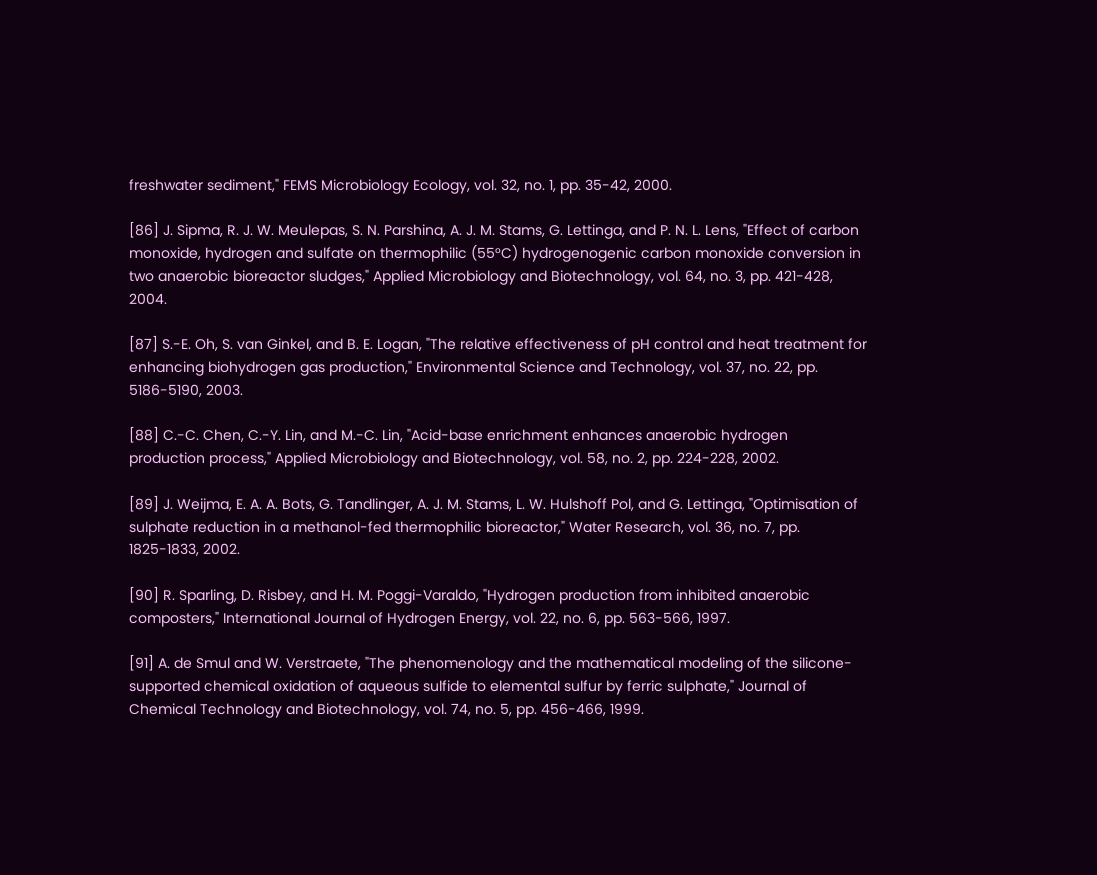freshwater sediment," FEMS Microbiology Ecology, vol. 32, no. 1, pp. 35-42, 2000.

[86] J. Sipma, R. J. W. Meulepas, S. N. Parshina, A. J. M. Stams, G. Lettinga, and P. N. L. Lens, "Effect of carbon monoxide, hydrogen and sulfate on thermophilic (55°C) hydrogenogenic carbon monoxide conversion in two anaerobic bioreactor sludges," Applied Microbiology and Biotechnology, vol. 64, no. 3, pp. 421-428, 2004.

[87] S.-E. Oh, S. van Ginkel, and B. E. Logan, "The relative effectiveness of pH control and heat treatment for enhancing biohydrogen gas production," Environmental Science and Technology, vol. 37, no. 22, pp. 5186-5190, 2003.

[88] C.-C. Chen, C.-Y. Lin, and M.-C. Lin, "Acid-base enrichment enhances anaerobic hydrogen production process," Applied Microbiology and Biotechnology, vol. 58, no. 2, pp. 224-228, 2002.

[89] J. Weijma, E. A. A. Bots, G. Tandlinger, A. J. M. Stams, L. W. Hulshoff Pol, and G. Lettinga, "Optimisation of sulphate reduction in a methanol-fed thermophilic bioreactor," Water Research, vol. 36, no. 7, pp. 1825-1833, 2002.

[90] R. Sparling, D. Risbey, and H. M. Poggi-Varaldo, "Hydrogen production from inhibited anaerobic composters," International Journal of Hydrogen Energy, vol. 22, no. 6, pp. 563-566, 1997.

[91] A. de Smul and W. Verstraete, "The phenomenology and the mathematical modeling of the silicone-supported chemical oxidation of aqueous sulfide to elemental sulfur by ferric sulphate," Journal of Chemical Technology and Biotechnology, vol. 74, no. 5, pp. 456-466, 1999.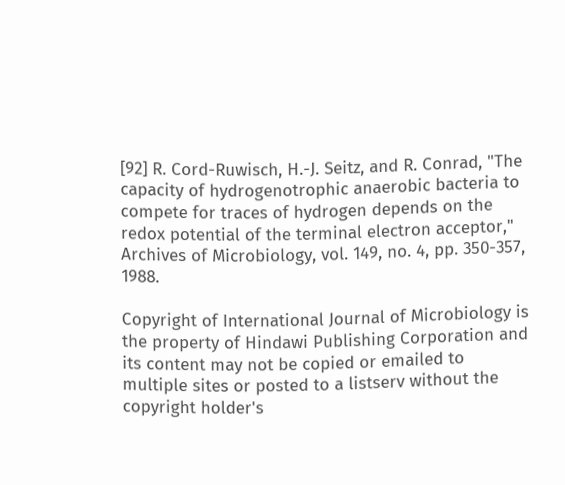[92] R. Cord-Ruwisch, H.-J. Seitz, and R. Conrad, "The capacity of hydrogenotrophic anaerobic bacteria to compete for traces of hydrogen depends on the redox potential of the terminal electron acceptor," Archives of Microbiology, vol. 149, no. 4, pp. 350-357, 1988.

Copyright of International Journal of Microbiology is the property of Hindawi Publishing Corporation and its content may not be copied or emailed to multiple sites or posted to a listserv without the copyright holder's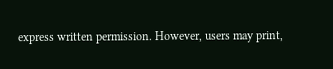express written permission. However, users may print,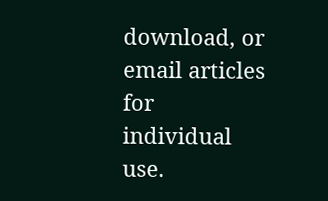download, or email articles for individual use.